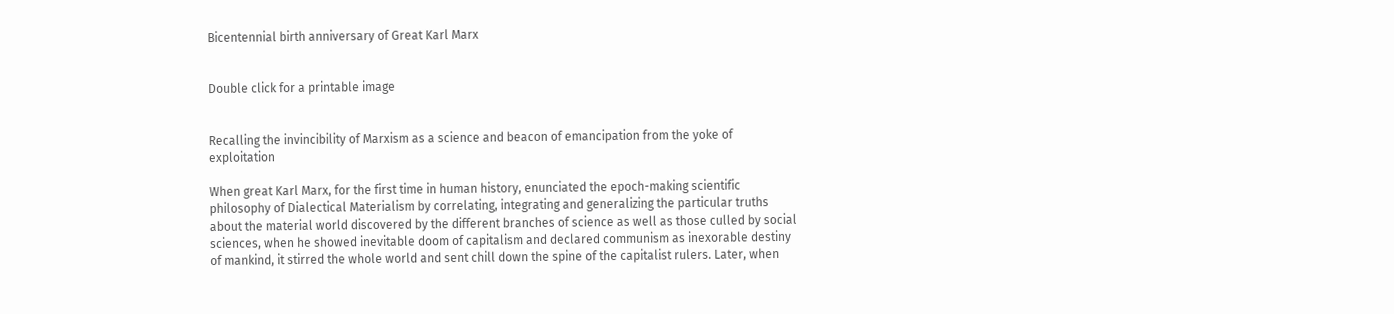Bicentennial birth anniversary of Great Karl Marx


Double click for a printable image


Recalling the invincibility of Marxism as a science and beacon of emancipation from the yoke of exploitation

When great Karl Marx, for the first time in human history, enunciated the epoch-making scientific philosophy of Dialectical Materialism by correlating, integrating and generalizing the particular truths about the material world discovered by the different branches of science as well as those culled by social sciences, when he showed inevitable doom of capitalism and declared communism as inexorable destiny of mankind, it stirred the whole world and sent chill down the spine of the capitalist rulers. Later, when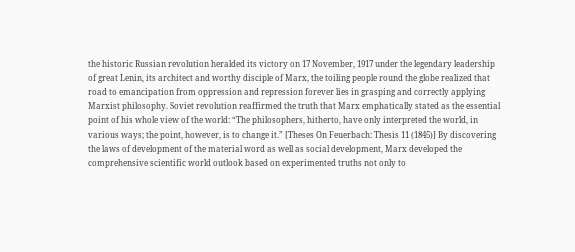the historic Russian revolution heralded its victory on 17 November, 1917 under the legendary leadership of great Lenin, its architect and worthy disciple of Marx, the toiling people round the globe realized that road to emancipation from oppression and repression forever lies in grasping and correctly applying Marxist philosophy. Soviet revolution reaffirmed the truth that Marx emphatically stated as the essential point of his whole view of the world: “The philosophers, hitherto, have only interpreted the world, in various ways; the point, however, is to change it.” [Theses On Feuerbach: Thesis 11 (1845)] By discovering the laws of development of the material word as well as social development, Marx developed the comprehensive scientific world outlook based on experimented truths not only to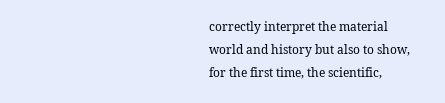correctly interpret the material world and history but also to show, for the first time, the scientific,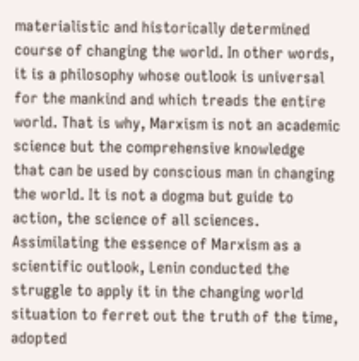materialistic and historically determined course of changing the world. In other words, it is a philosophy whose outlook is universal for the mankind and which treads the entire world. That is why, Marxism is not an academic science but the comprehensive knowledge that can be used by conscious man in changing the world. It is not a dogma but guide to action, the science of all sciences. Assimilating the essence of Marxism as a scientific outlook, Lenin conducted the struggle to apply it in the changing world situation to ferret out the truth of the time, adopted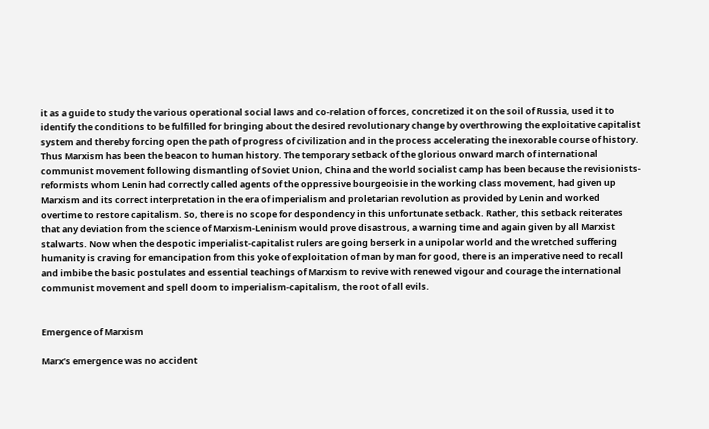it as a guide to study the various operational social laws and co-relation of forces, concretized it on the soil of Russia, used it to identify the conditions to be fulfilled for bringing about the desired revolutionary change by overthrowing the exploitative capitalist system and thereby forcing open the path of progress of civilization and in the process accelerating the inexorable course of history. Thus Marxism has been the beacon to human history. The temporary setback of the glorious onward march of international communist movement following dismantling of Soviet Union, China and the world socialist camp has been because the revisionists-reformists whom Lenin had correctly called agents of the oppressive bourgeoisie in the working class movement, had given up Marxism and its correct interpretation in the era of imperialism and proletarian revolution as provided by Lenin and worked overtime to restore capitalism. So, there is no scope for despondency in this unfortunate setback. Rather, this setback reiterates that any deviation from the science of Marxism-Leninism would prove disastrous, a warning time and again given by all Marxist stalwarts. Now when the despotic imperialist-capitalist rulers are going berserk in a unipolar world and the wretched suffering humanity is craving for emancipation from this yoke of exploitation of man by man for good, there is an imperative need to recall and imbibe the basic postulates and essential teachings of Marxism to revive with renewed vigour and courage the international communist movement and spell doom to imperialism-capitalism, the root of all evils.


Emergence of Marxism

Marx’s emergence was no accident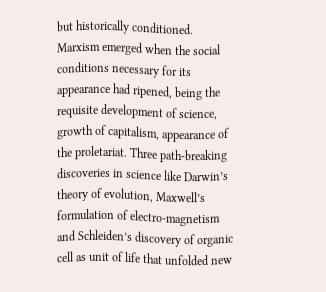but historically conditioned. Marxism emerged when the social conditions necessary for its appearance had ripened, being the requisite development of science, growth of capitalism, appearance of the proletariat. Three path-breaking discoveries in science like Darwin’s theory of evolution, Maxwell’s formulation of electro-magnetism and Schleiden’s discovery of organic cell as unit of life that unfolded new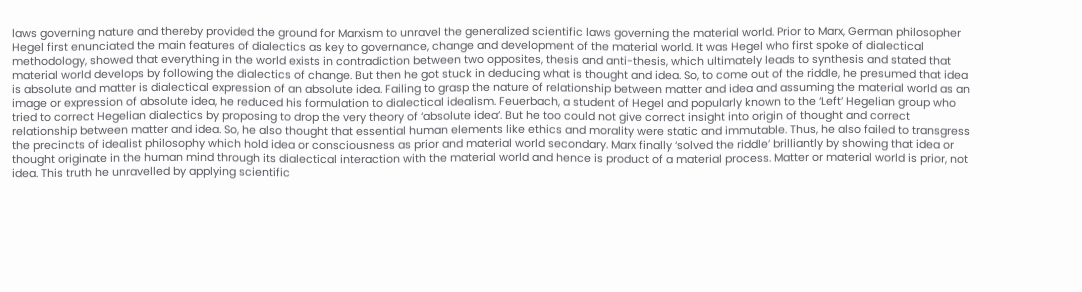laws governing nature and thereby provided the ground for Marxism to unravel the generalized scientific laws governing the material world. Prior to Marx, German philosopher Hegel first enunciated the main features of dialectics as key to governance, change and development of the material world. It was Hegel who first spoke of dialectical methodology, showed that everything in the world exists in contradiction between two opposites, thesis and anti-thesis, which ultimately leads to synthesis and stated that material world develops by following the dialectics of change. But then he got stuck in deducing what is thought and idea. So, to come out of the riddle, he presumed that idea is absolute and matter is dialectical expression of an absolute idea. Failing to grasp the nature of relationship between matter and idea and assuming the material world as an image or expression of absolute idea, he reduced his formulation to dialectical idealism. Feuerbach, a student of Hegel and popularly known to the ‘Left’ Hegelian group who tried to correct Hegelian dialectics by proposing to drop the very theory of ‘absolute idea’. But he too could not give correct insight into origin of thought and correct relationship between matter and idea. So, he also thought that essential human elements like ethics and morality were static and immutable. Thus, he also failed to transgress the precincts of idealist philosophy which hold idea or consciousness as prior and material world secondary. Marx finally ‘solved the riddle’ brilliantly by showing that idea or thought originate in the human mind through its dialectical interaction with the material world and hence is product of a material process. Matter or material world is prior, not idea. This truth he unravelled by applying scientific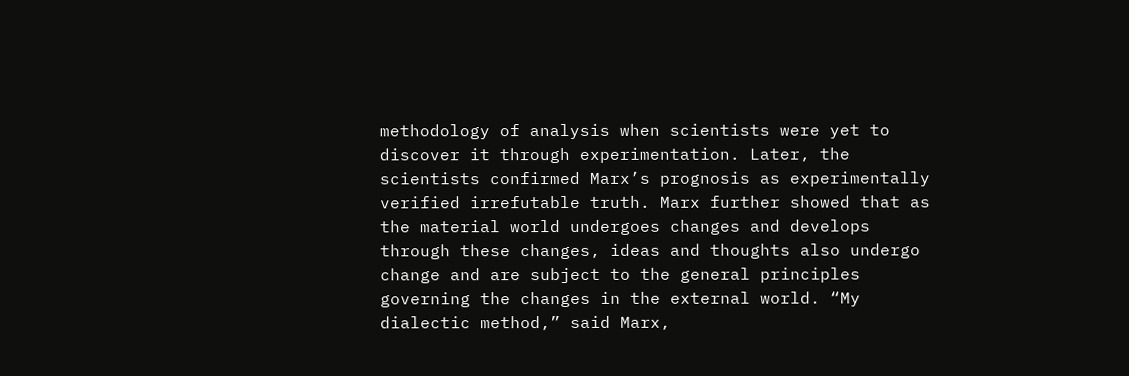methodology of analysis when scientists were yet to discover it through experimentation. Later, the scientists confirmed Marx’s prognosis as experimentally verified irrefutable truth. Marx further showed that as the material world undergoes changes and develops through these changes, ideas and thoughts also undergo change and are subject to the general principles governing the changes in the external world. “My dialectic method,” said Marx,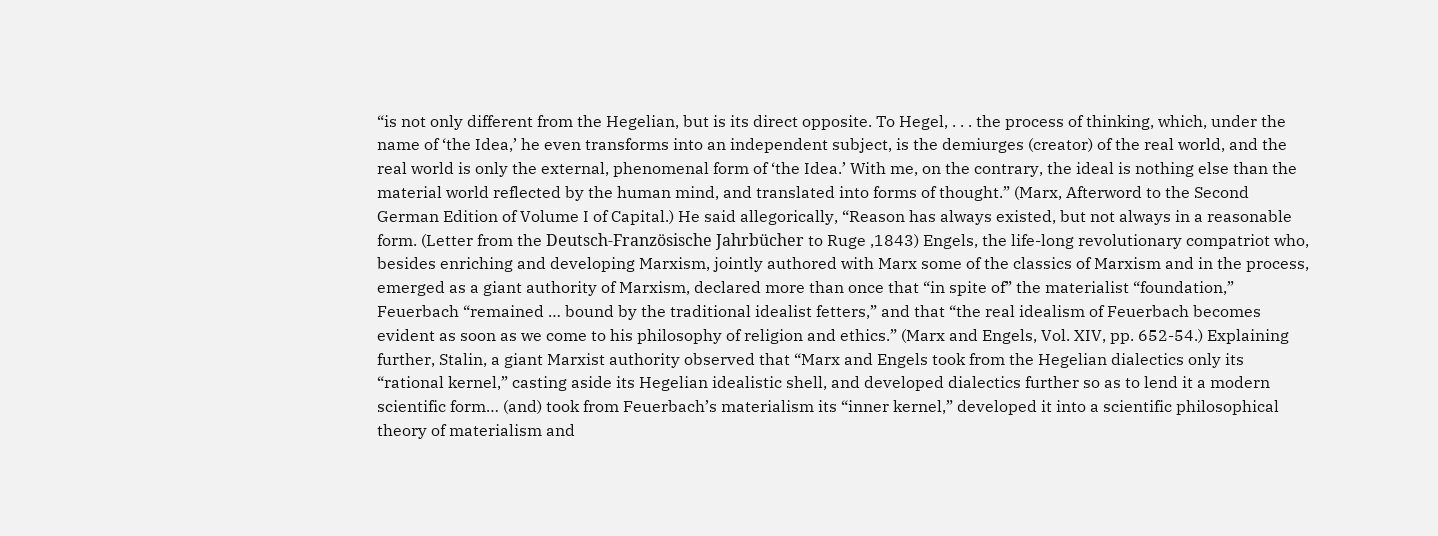“is not only different from the Hegelian, but is its direct opposite. To Hegel, . . . the process of thinking, which, under the name of ‘the Idea,’ he even transforms into an independent subject, is the demiurges (creator) of the real world, and the real world is only the external, phenomenal form of ‘the Idea.’ With me, on the contrary, the ideal is nothing else than the material world reflected by the human mind, and translated into forms of thought.” (Marx, Afterword to the Second German Edition of Volume I of Capital.) He said allegorically, “Reason has always existed, but not always in a reasonable form. (Letter from the Deutsch-Französische Jahrbücher to Ruge ,1843) Engels, the life-long revolutionary compatriot who, besides enriching and developing Marxism, jointly authored with Marx some of the classics of Marxism and in the process, emerged as a giant authority of Marxism, declared more than once that “in spite of” the materialist “foundation,” Feuerbach “remained … bound by the traditional idealist fetters,” and that “the real idealism of Feuerbach becomes evident as soon as we come to his philosophy of religion and ethics.” (Marx and Engels, Vol. XIV, pp. 652-54.) Explaining further, Stalin, a giant Marxist authority observed that “Marx and Engels took from the Hegelian dialectics only its “rational kernel,” casting aside its Hegelian idealistic shell, and developed dialectics further so as to lend it a modern scientific form… (and) took from Feuerbach’s materialism its “inner kernel,” developed it into a scientific philosophical theory of materialism and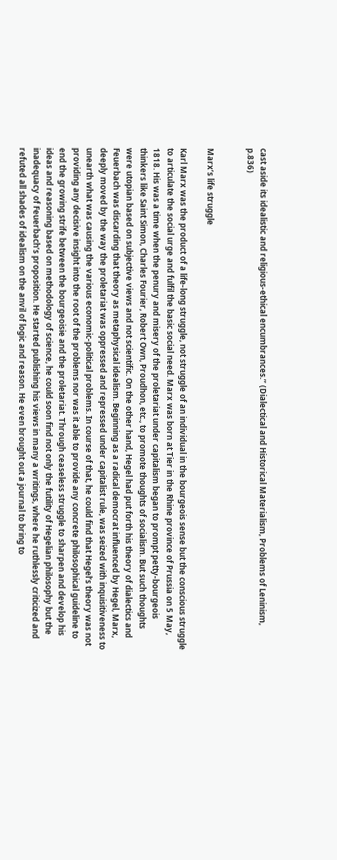cast aside its idealistic and religious-ethical encumbrances.’’ (Dialectical and Historical Materialism, Problems of Leninism, p.836)


Marx’s life struggle

Karl Marx was the product of a life-long struggle, not struggle of an individual in the bourgeois sense but the conscious struggle to articulate the social urge and fulfil the basic social need. Marx was born at Tier in the Rhine province of Prussia on 5 May, 1818. His was a time when the penury and misery of the proletariat under capitalism began to prompt petty-bourgeois thinkers like Saint Simon, Charles Fourier, Robert Own, Proudhon, etc., to promote thoughts of socialism. But such thoughts were utopian based on subjective views and not scientific. On the other hand, Hegel had put forth his theory of dialectics and Feuerbach was discarding that theory as metaphysical idealism. Beginning as a radical democrat influenced by Hegel, Marx, deeply moved by the way the proletariat was oppressed and repressed under capitalist rule, was seized with inquisitiveness to unearth what was causing the various economic-political problems. In course of that, he could find that Hegel’s theory was not providing any decisive insight into the root of the problems nor was it able to provide any concrete philosophical guideline to end the growing strife between the bourgeoisie and the proletariat. Through ceaseless struggle to sharpen and develop his ideas and reasoning based on methodology of science, he could soon find not only the futility of Hegelian philosophy but the inadequacy of Feuerbach’s proposition. He started publishing his views in many a writings, where he ruthlessly criticized and refuted all shades of idealism on the anvil of logic and reason. He even brought out a journal to bring to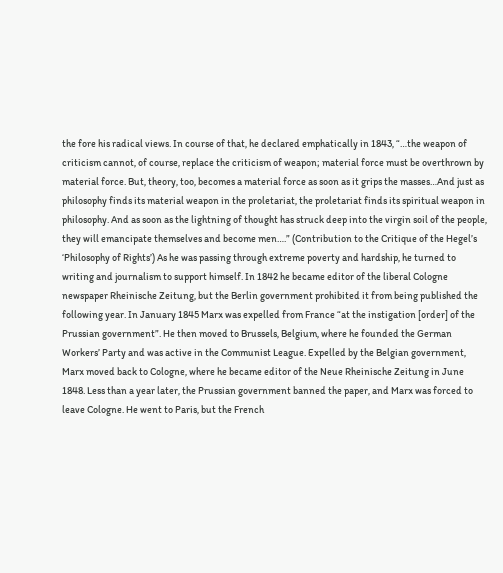the fore his radical views. In course of that, he declared emphatically in 1843, “…the weapon of criticism cannot, of course, replace the criticism of weapon; material force must be overthrown by material force. But, theory, too, becomes a material force as soon as it grips the masses…And just as philosophy finds its material weapon in the proletariat, the proletariat finds its spiritual weapon in philosophy. And as soon as the lightning of thought has struck deep into the virgin soil of the people, they will emancipate themselves and become men….” (Contribution to the Critique of the Hegel’s ‘Philosophy of Rights’) As he was passing through extreme poverty and hardship, he turned to writing and journalism to support himself. In 1842 he became editor of the liberal Cologne newspaper Rheinische Zeitung, but the Berlin government prohibited it from being published the following year. In January 1845 Marx was expelled from France “at the instigation [order] of the Prussian government”. He then moved to Brussels, Belgium, where he founded the German Workers’ Party and was active in the Communist League. Expelled by the Belgian government, Marx moved back to Cologne, where he became editor of the Neue Rheinische Zeitung in June 1848. Less than a year later, the Prussian government banned the paper, and Marx was forced to leave Cologne. He went to Paris, but the French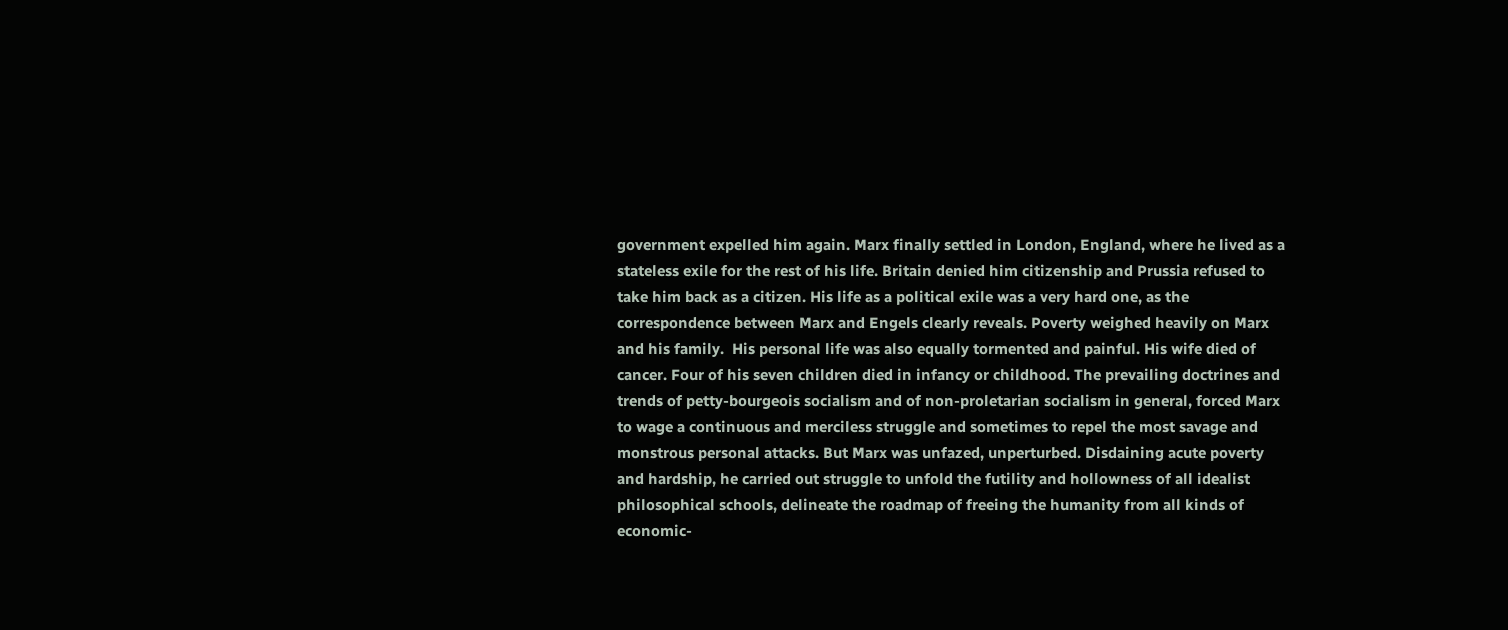government expelled him again. Marx finally settled in London, England, where he lived as a stateless exile for the rest of his life. Britain denied him citizenship and Prussia refused to take him back as a citizen. His life as a political exile was a very hard one, as the correspondence between Marx and Engels clearly reveals. Poverty weighed heavily on Marx and his family.  His personal life was also equally tormented and painful. His wife died of cancer. Four of his seven children died in infancy or childhood. The prevailing doctrines and trends of petty-bourgeois socialism and of non-proletarian socialism in general, forced Marx to wage a continuous and merciless struggle and sometimes to repel the most savage and monstrous personal attacks. But Marx was unfazed, unperturbed. Disdaining acute poverty and hardship, he carried out struggle to unfold the futility and hollowness of all idealist philosophical schools, delineate the roadmap of freeing the humanity from all kinds of economic-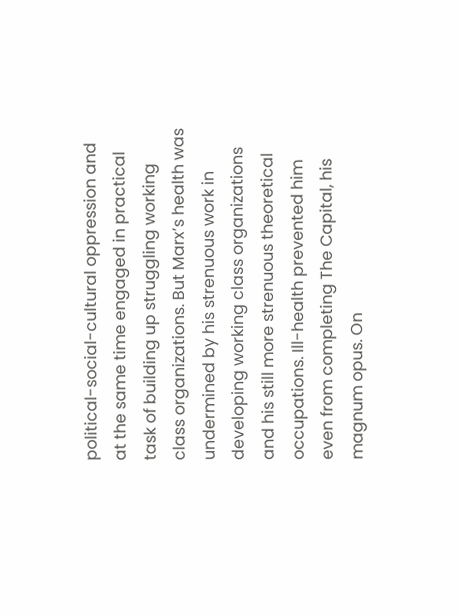political-social-cultural oppression and at the same time engaged in practical task of building up struggling working class organizations. But Marx’s health was undermined by his strenuous work in developing working class organizations and his still more strenuous theoretical occupations. Ill-health prevented him even from completing The Capital, his magnum opus. On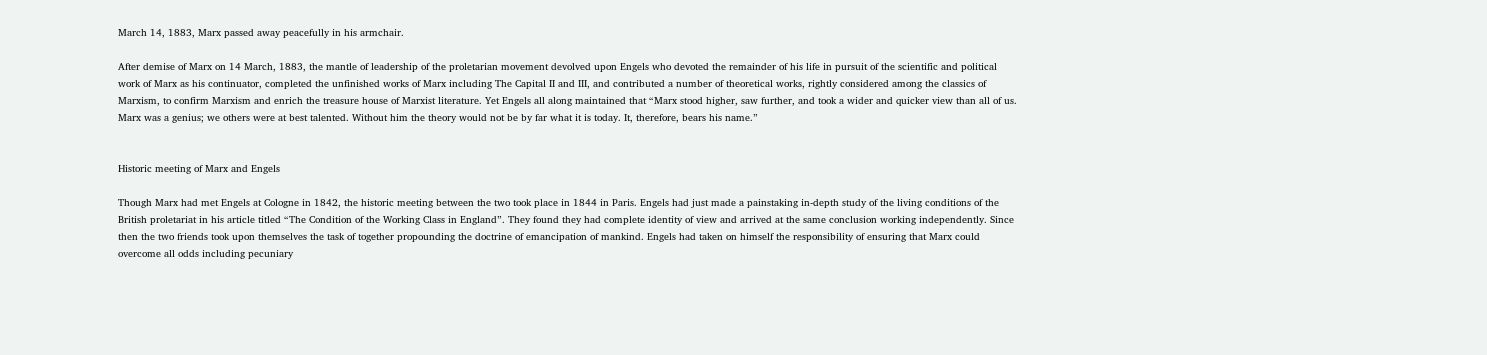March 14, 1883, Marx passed away peacefully in his armchair.

After demise of Marx on 14 March, 1883, the mantle of leadership of the proletarian movement devolved upon Engels who devoted the remainder of his life in pursuit of the scientific and political work of Marx as his continuator, completed the unfinished works of Marx including The Capital II and III, and contributed a number of theoretical works, rightly considered among the classics of Marxism, to confirm Marxism and enrich the treasure house of Marxist literature. Yet Engels all along maintained that “Marx stood higher, saw further, and took a wider and quicker view than all of us. Marx was a genius; we others were at best talented. Without him the theory would not be by far what it is today. It, therefore, bears his name.”


Historic meeting of Marx and Engels

Though Marx had met Engels at Cologne in 1842, the historic meeting between the two took place in 1844 in Paris. Engels had just made a painstaking in-depth study of the living conditions of the British proletariat in his article titled “The Condition of the Working Class in England”. They found they had complete identity of view and arrived at the same conclusion working independently. Since then the two friends took upon themselves the task of together propounding the doctrine of emancipation of mankind. Engels had taken on himself the responsibility of ensuring that Marx could overcome all odds including pecuniary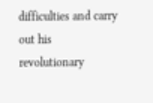difficulties and carry out his revolutionary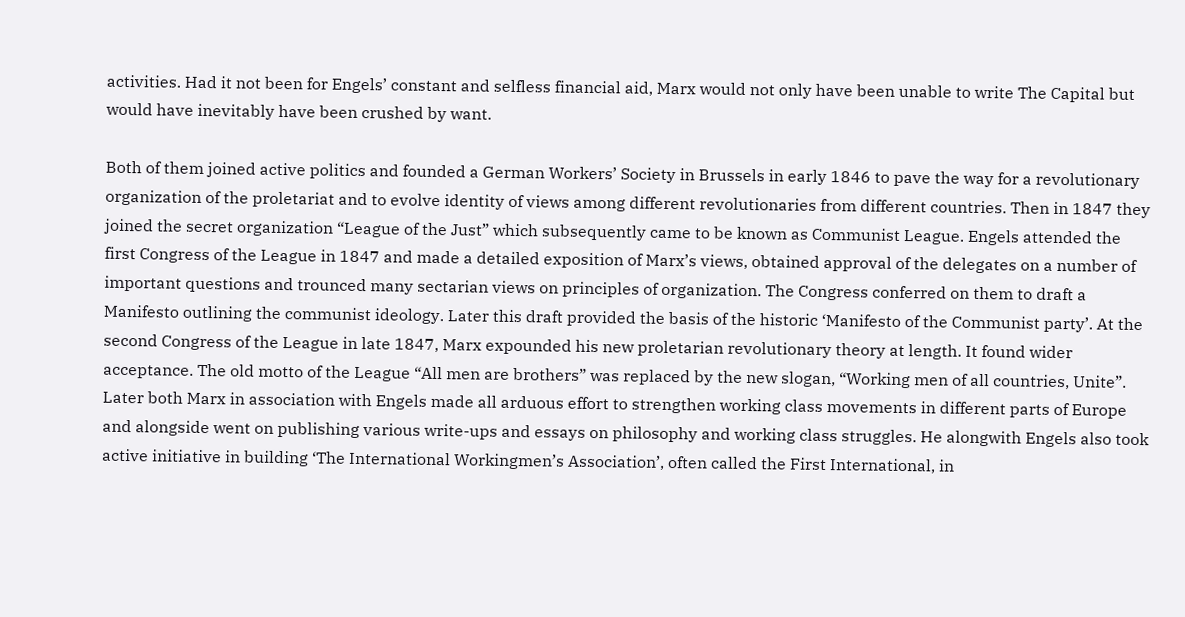activities. Had it not been for Engels’ constant and selfless financial aid, Marx would not only have been unable to write The Capital but would have inevitably have been crushed by want.

Both of them joined active politics and founded a German Workers’ Society in Brussels in early 1846 to pave the way for a revolutionary organization of the proletariat and to evolve identity of views among different revolutionaries from different countries. Then in 1847 they joined the secret organization “League of the Just” which subsequently came to be known as Communist League. Engels attended the first Congress of the League in 1847 and made a detailed exposition of Marx’s views, obtained approval of the delegates on a number of important questions and trounced many sectarian views on principles of organization. The Congress conferred on them to draft a Manifesto outlining the communist ideology. Later this draft provided the basis of the historic ‘Manifesto of the Communist party’. At the second Congress of the League in late 1847, Marx expounded his new proletarian revolutionary theory at length. It found wider acceptance. The old motto of the League “All men are brothers” was replaced by the new slogan, “Working men of all countries, Unite”. Later both Marx in association with Engels made all arduous effort to strengthen working class movements in different parts of Europe and alongside went on publishing various write-ups and essays on philosophy and working class struggles. He alongwith Engels also took active initiative in building ‘The International Workingmen’s Association’, often called the First International, in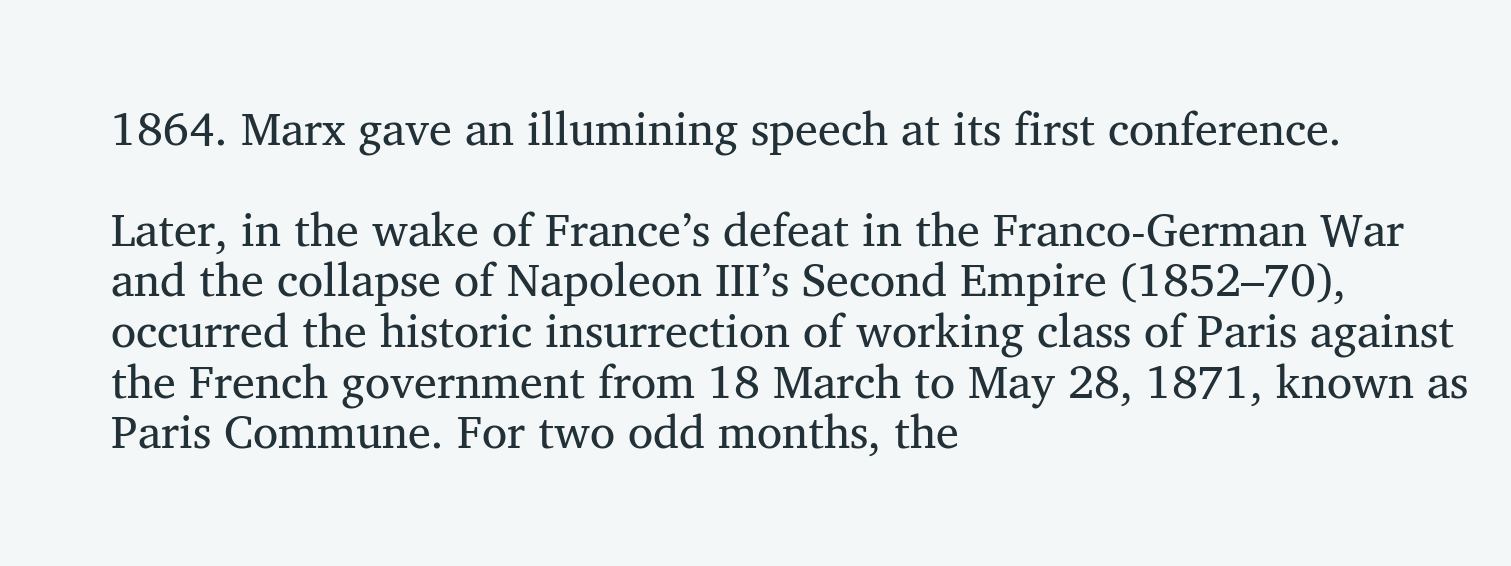1864. Marx gave an illumining speech at its first conference.

Later, in the wake of France’s defeat in the Franco-German War and the collapse of Napoleon III’s Second Empire (1852–70), occurred the historic insurrection of working class of Paris against the French government from 18 March to May 28, 1871, known as Paris Commune. For two odd months, the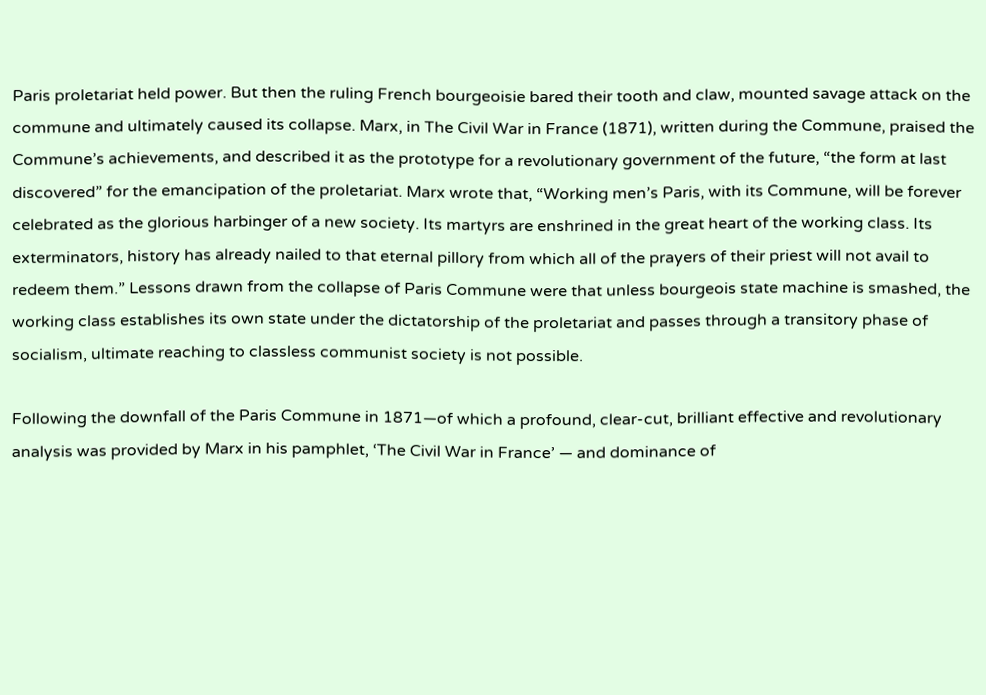Paris proletariat held power. But then the ruling French bourgeoisie bared their tooth and claw, mounted savage attack on the commune and ultimately caused its collapse. Marx, in The Civil War in France (1871), written during the Commune, praised the Commune’s achievements, and described it as the prototype for a revolutionary government of the future, “the form at last discovered” for the emancipation of the proletariat. Marx wrote that, “Working men’s Paris, with its Commune, will be forever celebrated as the glorious harbinger of a new society. Its martyrs are enshrined in the great heart of the working class. Its exterminators, history has already nailed to that eternal pillory from which all of the prayers of their priest will not avail to redeem them.” Lessons drawn from the collapse of Paris Commune were that unless bourgeois state machine is smashed, the working class establishes its own state under the dictatorship of the proletariat and passes through a transitory phase of socialism, ultimate reaching to classless communist society is not possible.

Following the downfall of the Paris Commune in 1871—of which a profound, clear-cut, brilliant effective and revolutionary analysis was provided by Marx in his pamphlet, ‘The Civil War in France’ — and dominance of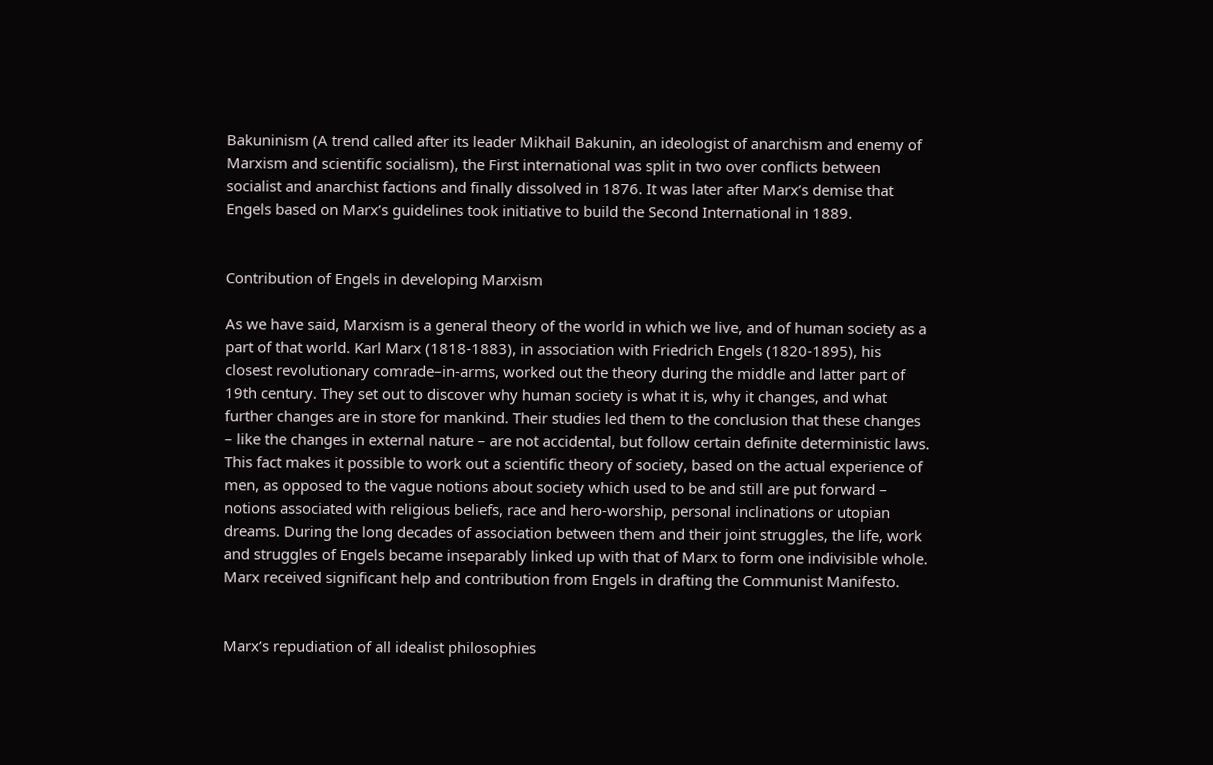Bakuninism (A trend called after its leader Mikhail Bakunin, an ideologist of anarchism and enemy of Marxism and scientific socialism), the First international was split in two over conflicts between socialist and anarchist factions and finally dissolved in 1876. It was later after Marx’s demise that Engels based on Marx’s guidelines took initiative to build the Second International in 1889.


Contribution of Engels in developing Marxism

As we have said, Marxism is a general theory of the world in which we live, and of human society as a part of that world. Karl Marx (1818-1883), in association with Friedrich Engels (1820-1895), his closest revolutionary comrade–in-arms, worked out the theory during the middle and latter part of 19th century. They set out to discover why human society is what it is, why it changes, and what further changes are in store for mankind. Their studies led them to the conclusion that these changes – like the changes in external nature – are not accidental, but follow certain definite deterministic laws. This fact makes it possible to work out a scientific theory of society, based on the actual experience of men, as opposed to the vague notions about society which used to be and still are put forward – notions associated with religious beliefs, race and hero-worship, personal inclinations or utopian dreams. During the long decades of association between them and their joint struggles, the life, work and struggles of Engels became inseparably linked up with that of Marx to form one indivisible whole. Marx received significant help and contribution from Engels in drafting the Communist Manifesto.


Marx’s repudiation of all idealist philosophies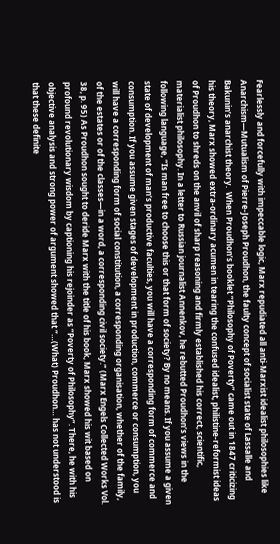Fearlessly and forcefully with impeccable logic, Marx repudiated all anti-Marxist idealist philosophies like Anarchism—Mutualism of Pierre-Joseph Proudhon, the faulty concept of socialist state of Lassalle and Bakunin’s anarchist theory.  When Proudhon’s booklet “Philosophy of Poverty” came out in 1847 criticizing his theory, Marx showed extra-ordinary acumen in tearing the confused idealist, philistine-reformist ideas of Proudhon to shreds on the anvil of sharp reasoning and firmly established his correct, scientific, materialist philosophy. In a letter to Russian journalist Annenkov, he rebutted Proudhon’s views in the following language, “Is man free to choose this or that form of society? By no means. If you assume a given state of development of man’s productive faculties, you will have a corresponding form of commerce and consumption. If you assume given stages of development in production, commerce or consumption, you will have a corresponding form of social constitution, a corresponding organisation, whether of the family, of the estates or of the classes—in a word, a corresponding civil society.” (Marx Engels Collected Works Vol. 38, p. 95) As Proudhon sought to deride Marx with the title of his book, Marx showed his wit based on profound revolutionary wisdom by captioning his rejoinder as “Poverty of Philosophy”. There, he with his objective analysis and strong power of argument showed that “…(What) Proudhon… has not understood is that these definite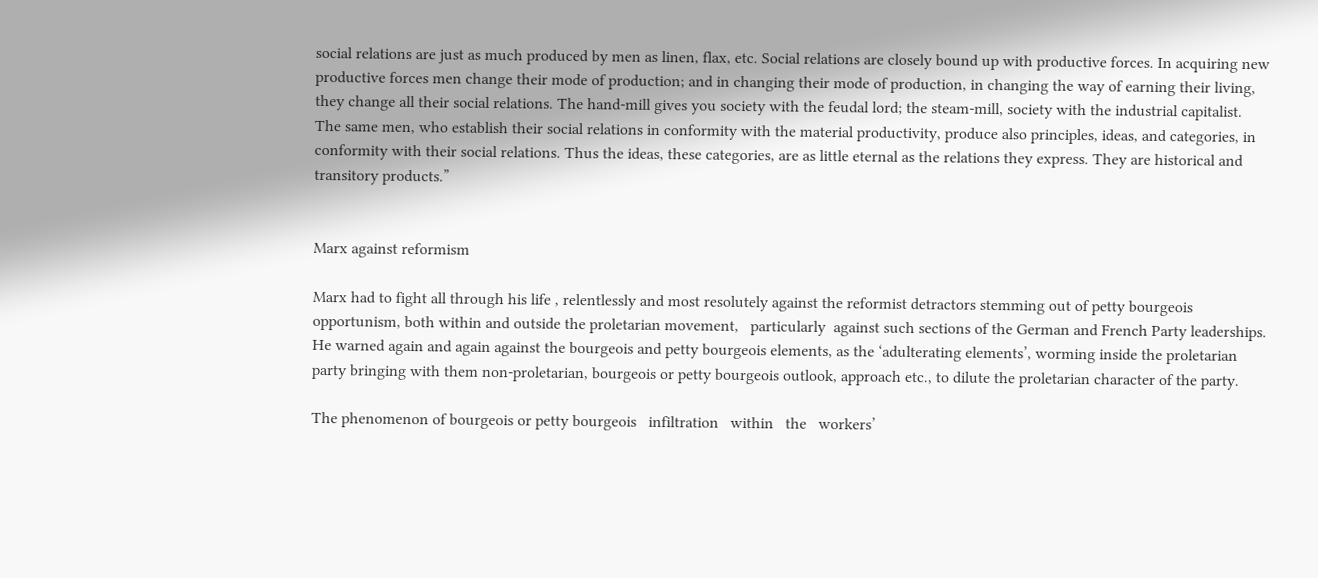social relations are just as much produced by men as linen, flax, etc. Social relations are closely bound up with productive forces. In acquiring new productive forces men change their mode of production; and in changing their mode of production, in changing the way of earning their living, they change all their social relations. The hand-mill gives you society with the feudal lord; the steam-mill, society with the industrial capitalist. The same men, who establish their social relations in conformity with the material productivity, produce also principles, ideas, and categories, in conformity with their social relations. Thus the ideas, these categories, are as little eternal as the relations they express. They are historical and transitory products.”


Marx against reformism

Marx had to fight all through his life , relentlessly and most resolutely against the reformist detractors stemming out of petty bourgeois opportunism, both within and outside the proletarian movement,   particularly  against such sections of the German and French Party leaderships. He warned again and again against the bourgeois and petty bourgeois elements, as the ‘adulterating elements’, worming inside the proletarian party bringing with them non-proletarian, bourgeois or petty bourgeois outlook, approach etc., to dilute the proletarian character of the party.

The phenomenon of bourgeois or petty bourgeois   infiltration   within   the   workers’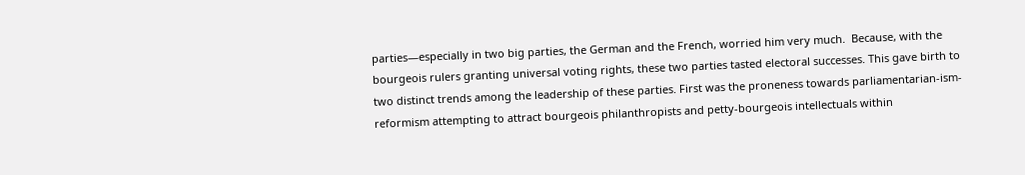parties—especially in two big parties, the German and the French, worried him very much.  Because, with the bourgeois rulers granting universal voting rights, these two parties tasted electoral successes. This gave birth to two distinct trends among the leadership of these parties. First was the proneness towards parliamentarian-ism-reformism attempting to attract bourgeois philanthropists and petty-bourgeois intellectuals within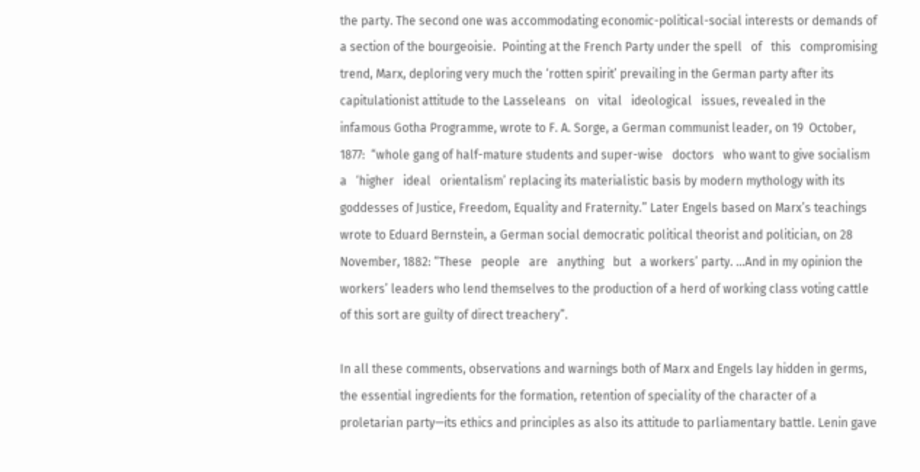the party. The second one was accommodating economic-political-social interests or demands of a section of the bourgeoisie.  Pointing at the French Party under the spell   of   this   compromising trend, Marx, deploring very much the ‘rotten spirit’ prevailing in the German party after its capitulationist attitude to the Lasseleans   on   vital   ideological   issues, revealed in the infamous Gotha Programme, wrote to F. A. Sorge, a German communist leader, on 19  October,  1877:  “whole gang of half-mature students and super-wise   doctors   who want to give socialism   a   ‘higher   ideal   orientalism’ replacing its materialistic basis by modern mythology with its goddesses of Justice, Freedom, Equality and Fraternity.” Later Engels based on Marx’s teachings wrote to Eduard Bernstein, a German social democratic political theorist and politician, on 28 November, 1882: “These   people   are   anything   but   a workers’ party. …And in my opinion the workers’ leaders who lend themselves to the production of a herd of working class voting cattle of this sort are guilty of direct treachery”.

In all these comments, observations and warnings both of Marx and Engels lay hidden in germs, the essential ingredients for the formation, retention of speciality of the character of a proletarian party—its ethics and principles as also its attitude to parliamentary battle. Lenin gave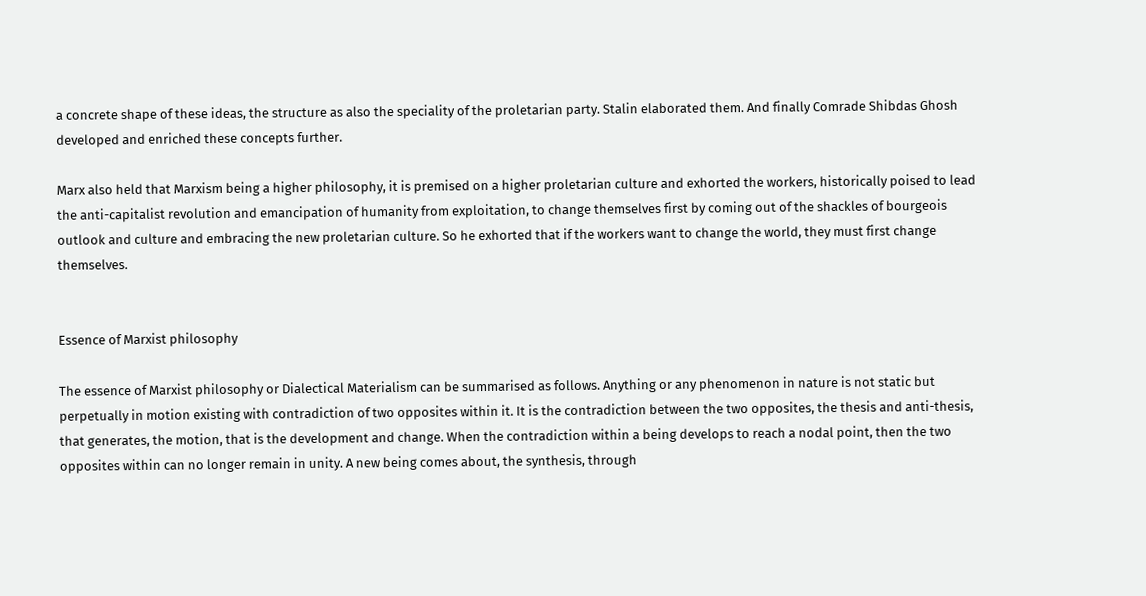a concrete shape of these ideas, the structure as also the speciality of the proletarian party. Stalin elaborated them. And finally Comrade Shibdas Ghosh developed and enriched these concepts further.

Marx also held that Marxism being a higher philosophy, it is premised on a higher proletarian culture and exhorted the workers, historically poised to lead the anti-capitalist revolution and emancipation of humanity from exploitation, to change themselves first by coming out of the shackles of bourgeois outlook and culture and embracing the new proletarian culture. So he exhorted that if the workers want to change the world, they must first change themselves.


Essence of Marxist philosophy

The essence of Marxist philosophy or Dialectical Materialism can be summarised as follows. Anything or any phenomenon in nature is not static but perpetually in motion existing with contradiction of two opposites within it. It is the contradiction between the two opposites, the thesis and anti-thesis, that generates, the motion, that is the development and change. When the contradiction within a being develops to reach a nodal point, then the two opposites within can no longer remain in unity. A new being comes about, the synthesis, through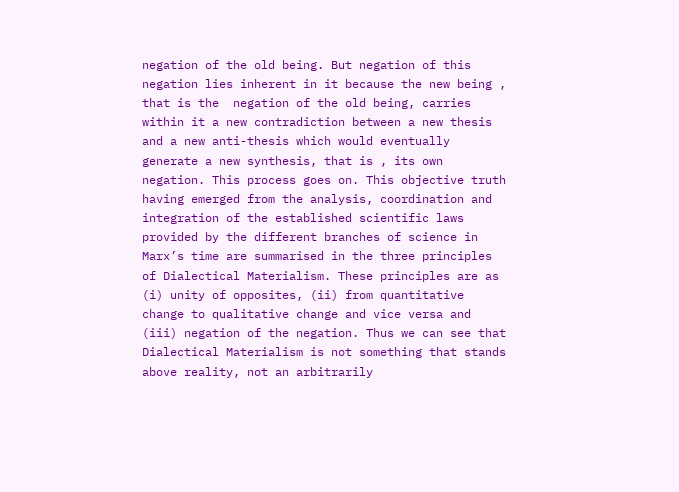negation of the old being. But negation of this negation lies inherent in it because the new being , that is the  negation of the old being, carries within it a new contradiction between a new thesis and a new anti-thesis which would eventually generate a new synthesis, that is , its own negation. This process goes on. This objective truth having emerged from the analysis, coordination and integration of the established scientific laws provided by the different branches of science in Marx’s time are summarised in the three principles of Dialectical Materialism. These principles are as (i) unity of opposites, (ii) from quantitative change to qualitative change and vice versa and (iii) negation of the negation. Thus we can see that Dialectical Materialism is not something that stands above reality, not an arbitrarily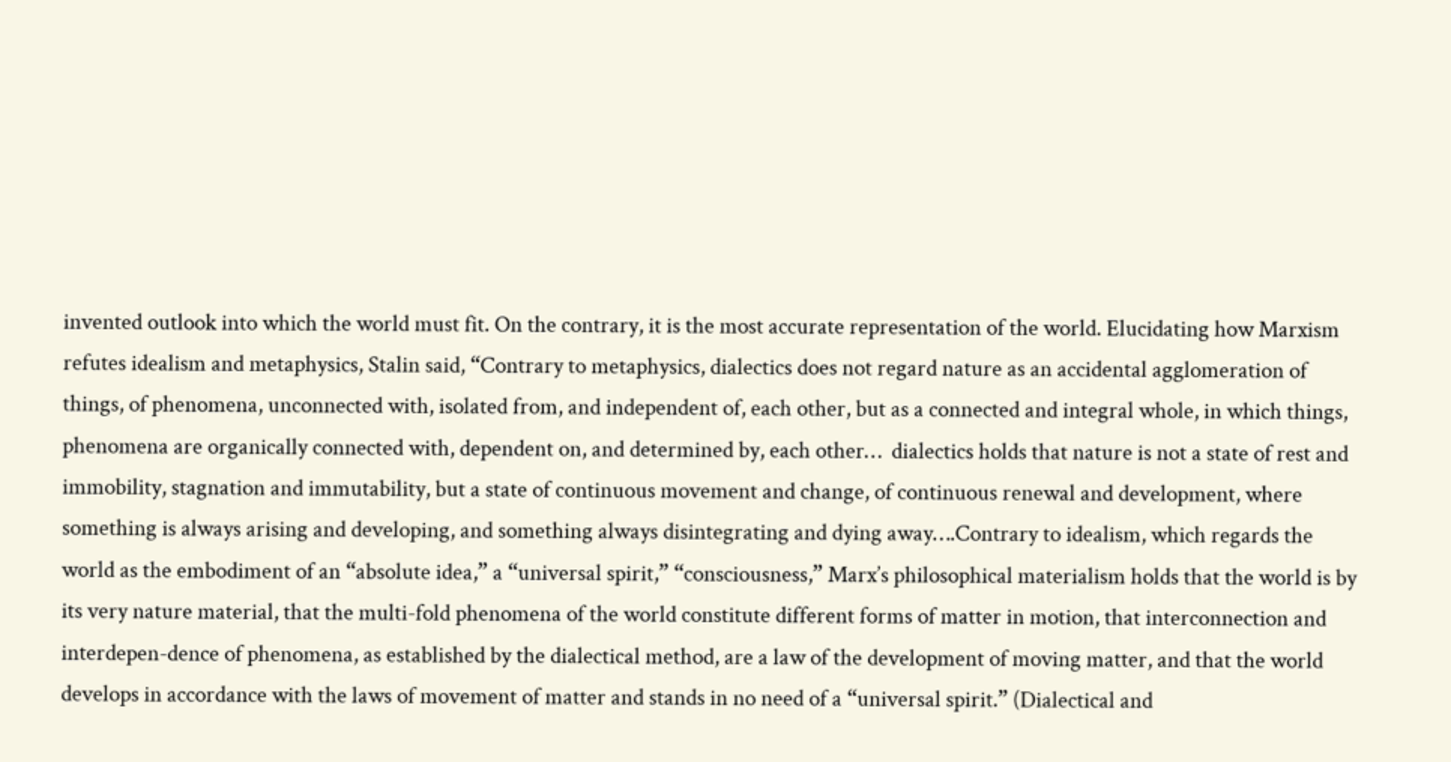invented outlook into which the world must fit. On the contrary, it is the most accurate representation of the world. Elucidating how Marxism refutes idealism and metaphysics, Stalin said, “Contrary to metaphysics, dialectics does not regard nature as an accidental agglomeration of things, of phenomena, unconnected with, isolated from, and independent of, each other, but as a connected and integral whole, in which things, phenomena are organically connected with, dependent on, and determined by, each other…  dialectics holds that nature is not a state of rest and immobility, stagnation and immutability, but a state of continuous movement and change, of continuous renewal and development, where something is always arising and developing, and something always disintegrating and dying away….Contrary to idealism, which regards the world as the embodiment of an “absolute idea,” a “universal spirit,” “consciousness,” Marx’s philosophical materialism holds that the world is by its very nature material, that the multi-fold phenomena of the world constitute different forms of matter in motion, that interconnection and interdepen-dence of phenomena, as established by the dialectical method, are a law of the development of moving matter, and that the world develops in accordance with the laws of movement of matter and stands in no need of a “universal spirit.” (Dialectical and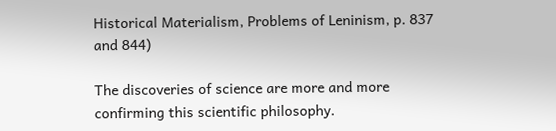Historical Materialism, Problems of Leninism, p. 837 and 844)

The discoveries of science are more and more confirming this scientific philosophy.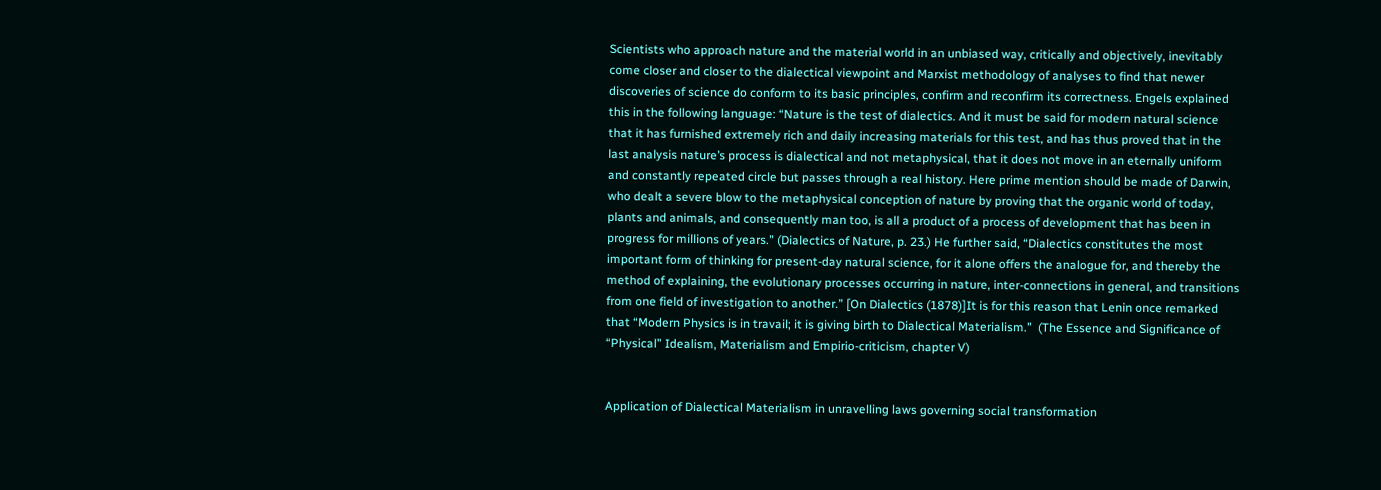Scientists who approach nature and the material world in an unbiased way, critically and objectively, inevitably come closer and closer to the dialectical viewpoint and Marxist methodology of analyses to find that newer discoveries of science do conform to its basic principles, confirm and reconfirm its correctness. Engels explained this in the following language: “Nature is the test of dialectics. And it must be said for modern natural science that it has furnished extremely rich and daily increasing materials for this test, and has thus proved that in the last analysis nature’s process is dialectical and not metaphysical, that it does not move in an eternally uniform and constantly repeated circle but passes through a real history. Here prime mention should be made of Darwin, who dealt a severe blow to the metaphysical conception of nature by proving that the organic world of today, plants and animals, and consequently man too, is all a product of a process of development that has been in progress for millions of years.” (Dialectics of Nature, p. 23.) He further said, “Dialectics constitutes the most important form of thinking for present-day natural science, for it alone offers the analogue for, and thereby the method of explaining, the evolutionary processes occurring in nature, inter-connections in general, and transitions from one field of investigation to another.” [On Dialectics (1878)]It is for this reason that Lenin once remarked that “Modern Physics is in travail; it is giving birth to Dialectical Materialism.”  (The Essence and Significance of “Physical” Idealism, Materialism and Empirio-criticism, chapter V)


Application of Dialectical Materialism in unravelling laws governing social transformation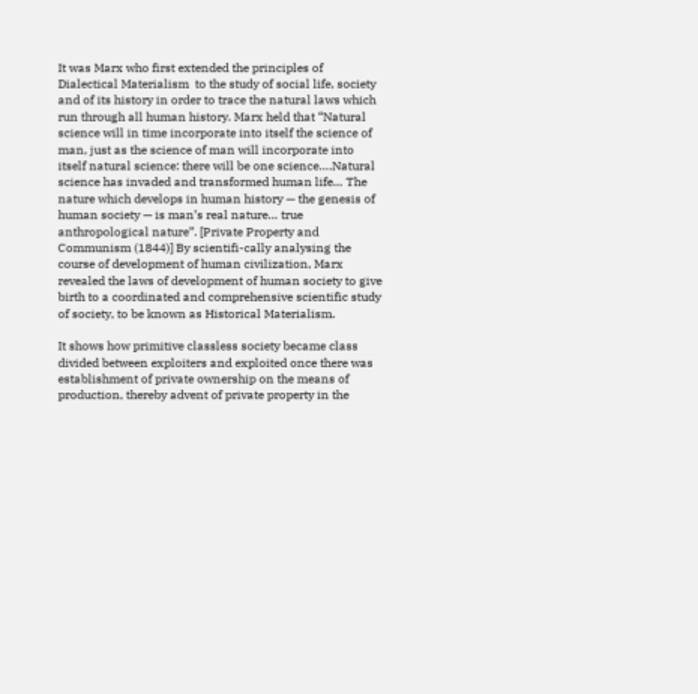It was Marx who first extended the principles of Dialectical Materialism  to the study of social life, society and of its history in order to trace the natural laws which run through all human history. Marx held that “Natural science will in time incorporate into itself the science of man, just as the science of man will incorporate into itself natural science: there will be one science….Natural science has invaded and transformed human life… The nature which develops in human history — the genesis of human society — is man’s real nature… true anthropological nature”. [Private Property and Communism (1844)] By scientifi-cally analysing the course of development of human civilization, Marx revealed the laws of development of human society to give birth to a coordinated and comprehensive scientific study of society, to be known as Historical Materialism.

It shows how primitive classless society became class divided between exploiters and exploited once there was establishment of private ownership on the means of production, thereby advent of private property in the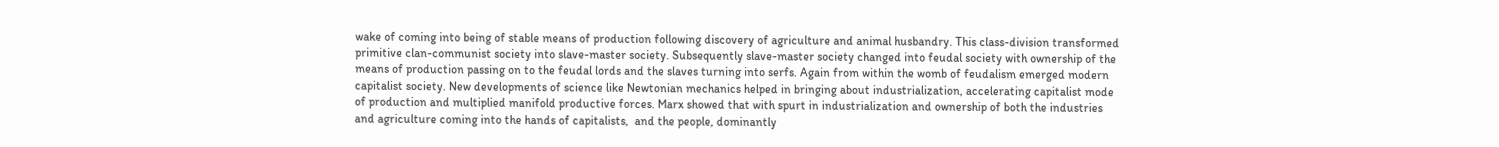wake of coming into being of stable means of production following discovery of agriculture and animal husbandry. This class-division transformed primitive clan-communist society into slave-master society. Subsequently slave-master society changed into feudal society with ownership of the means of production passing on to the feudal lords and the slaves turning into serfs. Again from within the womb of feudalism emerged modern capitalist society. New developments of science like Newtonian mechanics helped in bringing about industrialization, accelerating capitalist mode of production and multiplied manifold productive forces. Marx showed that with spurt in industrialization and ownership of both the industries and agriculture coming into the hands of capitalists,  and the people, dominantly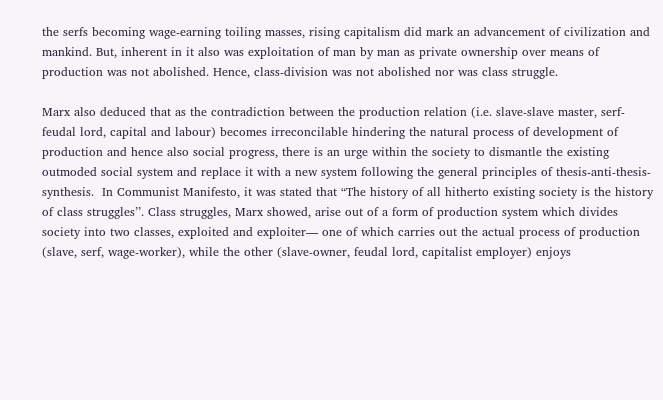the serfs becoming wage-earning toiling masses, rising capitalism did mark an advancement of civilization and mankind. But, inherent in it also was exploitation of man by man as private ownership over means of production was not abolished. Hence, class-division was not abolished nor was class struggle.

Marx also deduced that as the contradiction between the production relation (i.e. slave-slave master, serf-feudal lord, capital and labour) becomes irreconcilable hindering the natural process of development of production and hence also social progress, there is an urge within the society to dismantle the existing outmoded social system and replace it with a new system following the general principles of thesis-anti-thesis-synthesis.  In Communist Manifesto, it was stated that “The history of all hitherto existing society is the history of class struggles’’. Class struggles, Marx showed, arise out of a form of production system which divides society into two classes, exploited and exploiter— one of which carries out the actual process of production (slave, serf, wage-worker), while the other (slave-owner, feudal lord, capitalist employer) enjoys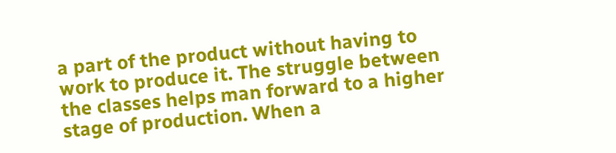a part of the product without having to work to produce it. The struggle between the classes helps man forward to a higher stage of production. When a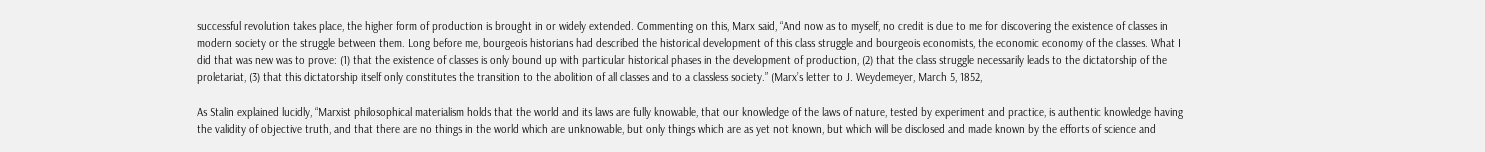successful revolution takes place, the higher form of production is brought in or widely extended. Commenting on this, Marx said, “And now as to myself, no credit is due to me for discovering the existence of classes in modern society or the struggle between them. Long before me, bourgeois historians had described the historical development of this class struggle and bourgeois economists, the economic economy of the classes. What I did that was new was to prove: (1) that the existence of classes is only bound up with particular historical phases in the development of production, (2) that the class struggle necessarily leads to the dictatorship of the proletariat, (3) that this dictatorship itself only constitutes the transition to the abolition of all classes and to a classless society.” (Marx’s letter to J. Weydemeyer, March 5, 1852,

As Stalin explained lucidly, “Marxist philosophical materialism holds that the world and its laws are fully knowable, that our knowledge of the laws of nature, tested by experiment and practice, is authentic knowledge having the validity of objective truth, and that there are no things in the world which are unknowable, but only things which are as yet not known, but which will be disclosed and made known by the efforts of science and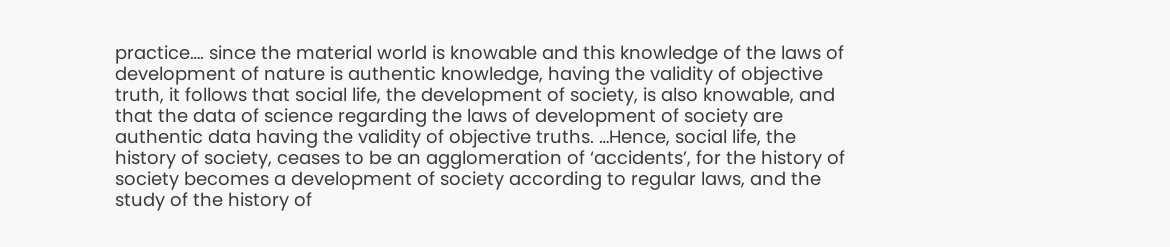practice…. since the material world is knowable and this knowledge of the laws of development of nature is authentic knowledge, having the validity of objective truth, it follows that social life, the development of society, is also knowable, and that the data of science regarding the laws of development of society are authentic data having the validity of objective truths. …Hence, social life, the history of society, ceases to be an agglomeration of ‘accidents’, for the history of society becomes a development of society according to regular laws, and the study of the history of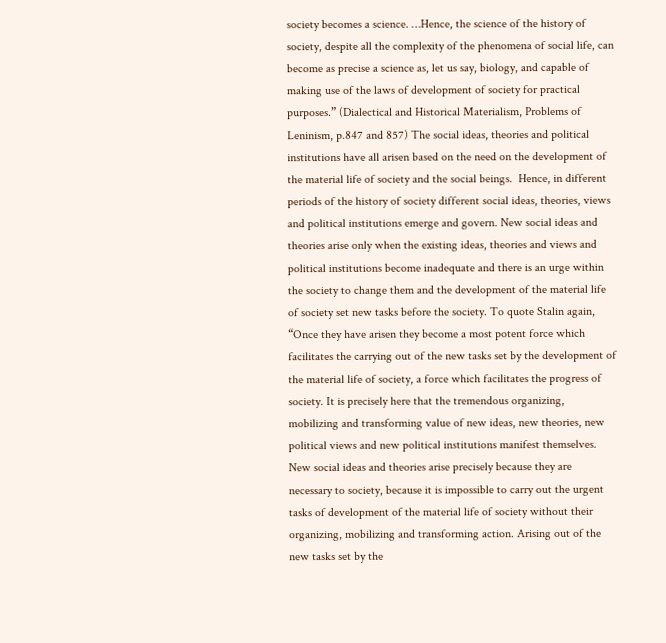society becomes a science. …Hence, the science of the history of society, despite all the complexity of the phenomena of social life, can become as precise a science as, let us say, biology, and capable of making use of the laws of development of society for practical purposes.” (Dialectical and Historical Materialism, Problems of Leninism, p.847 and 857) The social ideas, theories and political institutions have all arisen based on the need on the development of the material life of society and the social beings.  Hence, in different periods of the history of society different social ideas, theories, views and political institutions emerge and govern. New social ideas and theories arise only when the existing ideas, theories and views and political institutions become inadequate and there is an urge within the society to change them and the development of the material life of society set new tasks before the society. To quote Stalin again, “Once they have arisen they become a most potent force which facilitates the carrying out of the new tasks set by the development of the material life of society, a force which facilitates the progress of society. It is precisely here that the tremendous organizing, mobilizing and transforming value of new ideas, new theories, new political views and new political institutions manifest themselves. New social ideas and theories arise precisely because they are necessary to society, because it is impossible to carry out the urgent tasks of development of the material life of society without their organizing, mobilizing and transforming action. Arising out of the new tasks set by the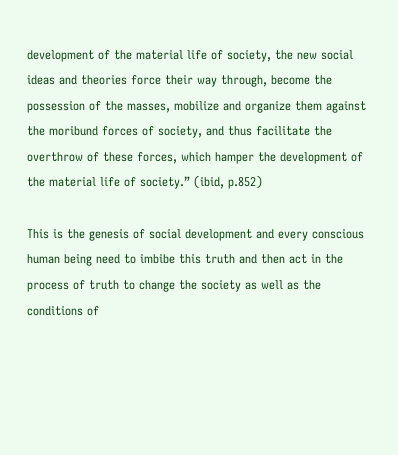development of the material life of society, the new social ideas and theories force their way through, become the possession of the masses, mobilize and organize them against the moribund forces of society, and thus facilitate the overthrow of these forces, which hamper the development of the material life of society.” (ibid, p.852)

This is the genesis of social development and every conscious human being need to imbibe this truth and then act in the process of truth to change the society as well as the conditions of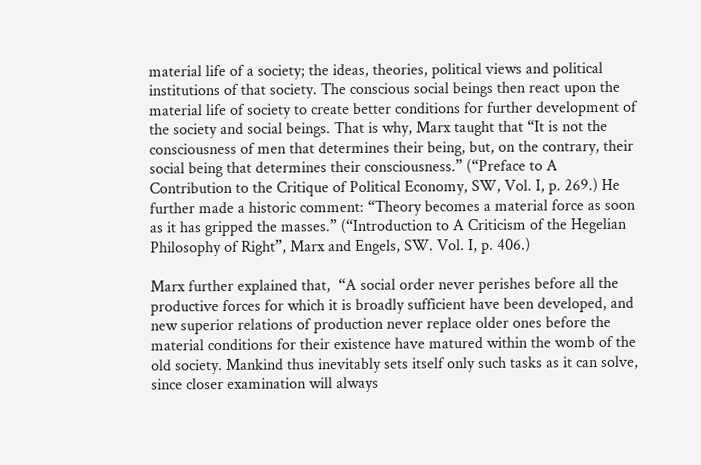material life of a society; the ideas, theories, political views and political institutions of that society. The conscious social beings then react upon the material life of society to create better conditions for further development of the society and social beings. That is why, Marx taught that “It is not the consciousness of men that determines their being, but, on the contrary, their social being that determines their consciousness.” (“Preface to A Contribution to the Critique of Political Economy, SW, Vol. I, p. 269.) He further made a historic comment: “Theory becomes a material force as soon as it has gripped the masses.” (“Introduction to A Criticism of the Hegelian Philosophy of Right”, Marx and Engels, SW. Vol. I, p. 406.)

Marx further explained that,  “A social order never perishes before all the productive forces for which it is broadly sufficient have been developed, and new superior relations of production never replace older ones before the material conditions for their existence have matured within the womb of the old society. Mankind thus inevitably sets itself only such tasks as it can solve, since closer examination will always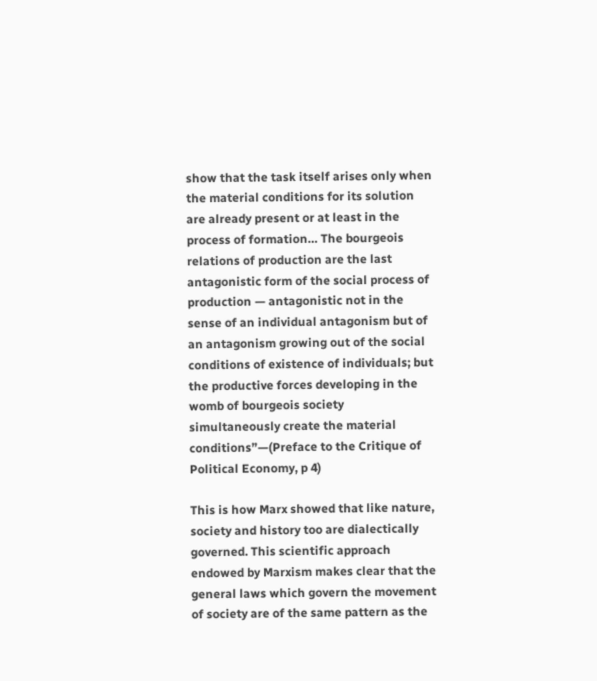show that the task itself arises only when the material conditions for its solution are already present or at least in the process of formation… The bourgeois relations of production are the last antagonistic form of the social process of production — antagonistic not in the sense of an individual antagonism but of an antagonism growing out of the social conditions of existence of individuals; but the productive forces developing in the womb of bourgeois society simultaneously create the material conditions”—(Preface to the Critique of Political Economy, p 4)

This is how Marx showed that like nature, society and history too are dialectically governed. This scientific approach endowed by Marxism makes clear that the general laws which govern the movement of society are of the same pattern as the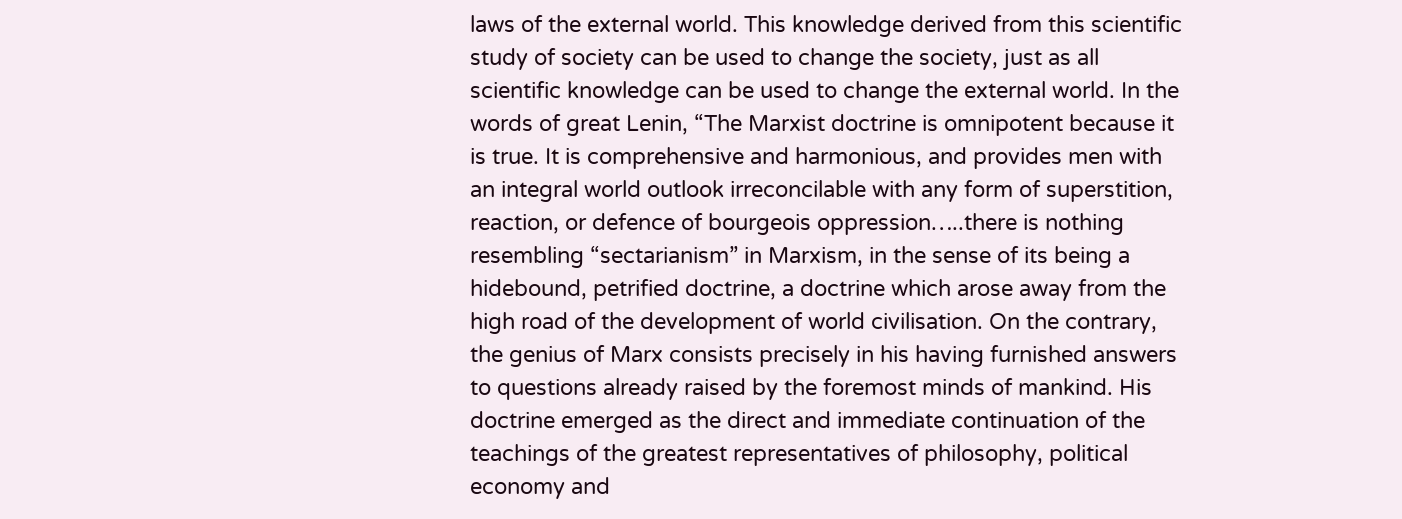laws of the external world. This knowledge derived from this scientific study of society can be used to change the society, just as all scientific knowledge can be used to change the external world. In the words of great Lenin, “The Marxist doctrine is omnipotent because it is true. It is comprehensive and harmonious, and provides men with an integral world outlook irreconcilable with any form of superstition, reaction, or defence of bourgeois oppression…..there is nothing resembling “sectarianism” in Marxism, in the sense of its being a hidebound, petrified doctrine, a doctrine which arose away from the high road of the development of world civilisation. On the contrary, the genius of Marx consists precisely in his having furnished answers to questions already raised by the foremost minds of mankind. His doctrine emerged as the direct and immediate continuation of the teachings of the greatest representatives of philosophy, political economy and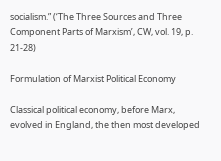socialism.” (‘The Three Sources and Three Component Parts of Marxism’, CW, vol. 19, p. 21-28)

Formulation of Marxist Political Economy

Classical political economy, before Marx, evolved in England, the then most developed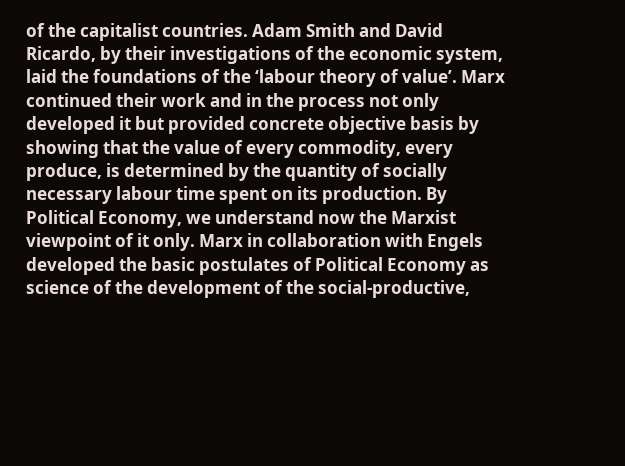of the capitalist countries. Adam Smith and David Ricardo, by their investigations of the economic system, laid the foundations of the ‘labour theory of value’. Marx continued their work and in the process not only developed it but provided concrete objective basis by showing that the value of every commodity, every produce, is determined by the quantity of socially necessary labour time spent on its production. By Political Economy, we understand now the Marxist viewpoint of it only. Marx in collaboration with Engels developed the basic postulates of Political Economy as science of the development of the social-productive,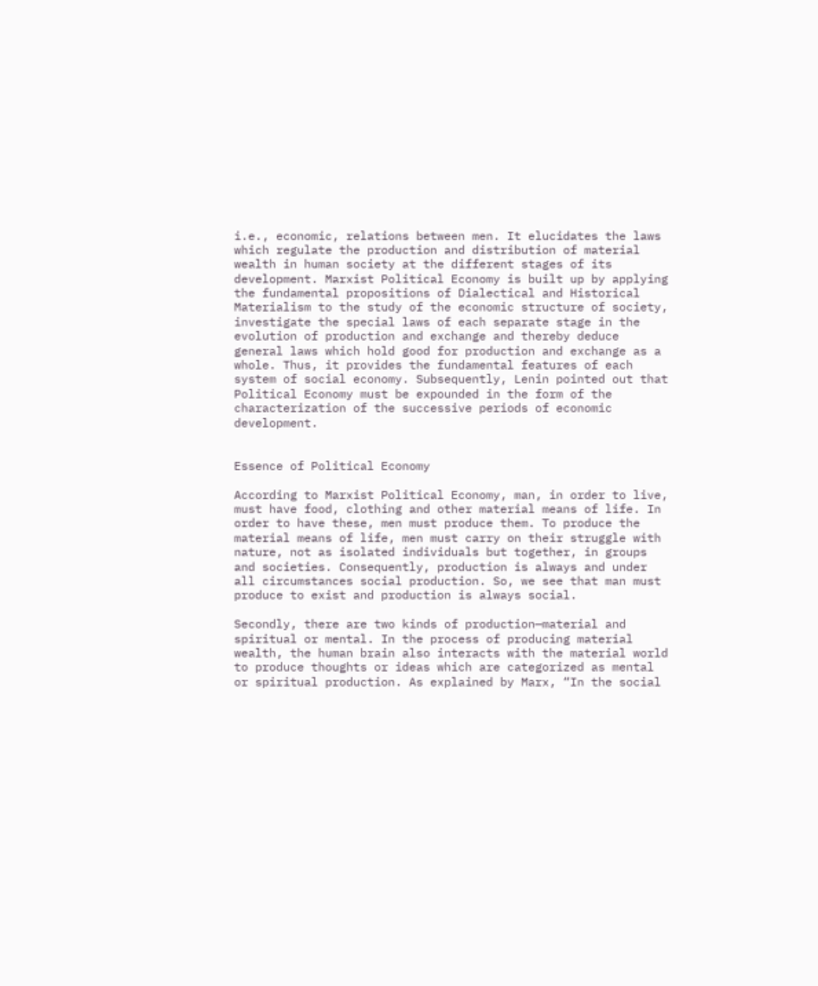i.e., economic, relations between men. It elucidates the laws which regulate the production and distribution of material wealth in human society at the different stages of its development. Marxist Political Economy is built up by applying the fundamental propositions of Dialectical and Historical Materialism to the study of the economic structure of society, investigate the special laws of each separate stage in the evolution of production and exchange and thereby deduce general laws which hold good for production and exchange as a whole. Thus, it provides the fundamental features of each system of social economy. Subsequently, Lenin pointed out that Political Economy must be expounded in the form of the characterization of the successive periods of economic development.


Essence of Political Economy

According to Marxist Political Economy, man, in order to live, must have food, clothing and other material means of life. In order to have these, men must produce them. To produce the material means of life, men must carry on their struggle with nature, not as isolated individuals but together, in groups and societies. Consequently, production is always and under all circumstances social production. So, we see that man must produce to exist and production is always social.

Secondly, there are two kinds of production—material and spiritual or mental. In the process of producing material wealth, the human brain also interacts with the material world to produce thoughts or ideas which are categorized as mental or spiritual production. As explained by Marx, “In the social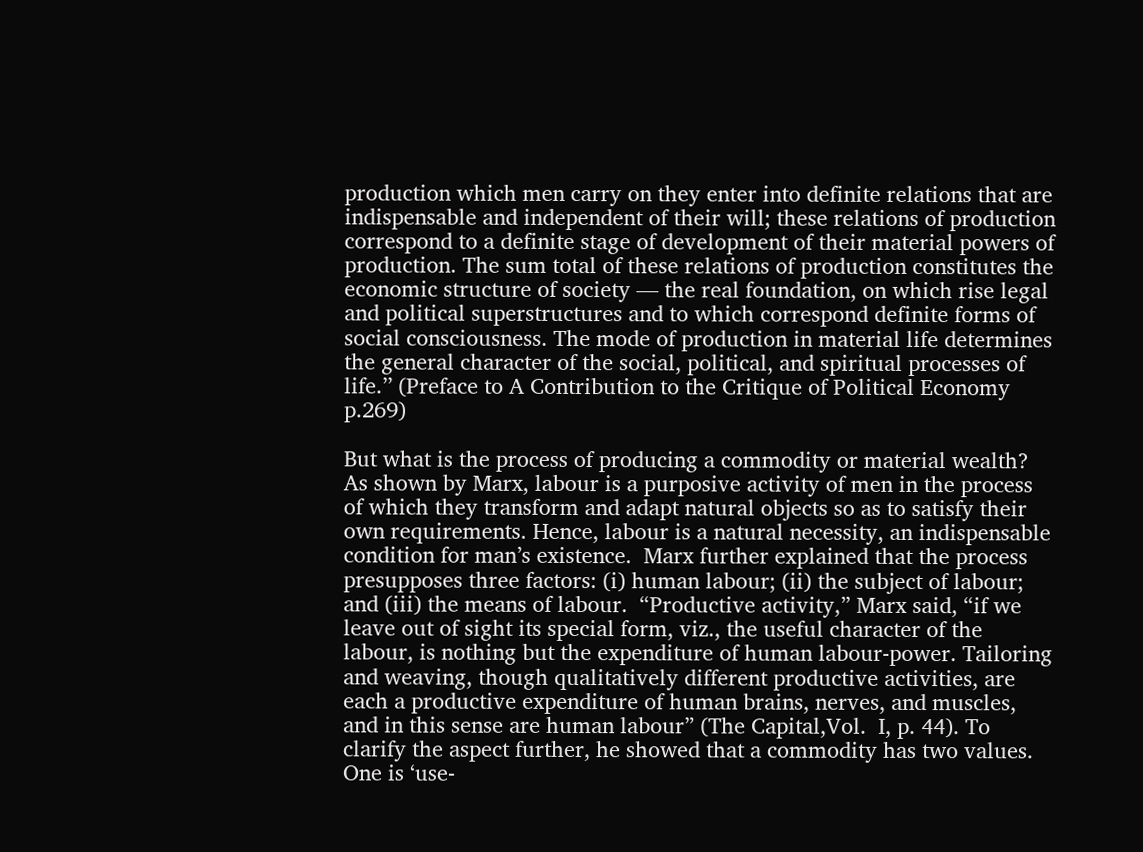production which men carry on they enter into definite relations that are indispensable and independent of their will; these relations of production correspond to a definite stage of development of their material powers of production. The sum total of these relations of production constitutes the economic structure of society — the real foundation, on which rise legal and political superstructures and to which correspond definite forms of social consciousness. The mode of production in material life determines the general character of the social, political, and spiritual processes of life.’’ (Preface to A Contribution to the Critique of Political Economy p.269)

But what is the process of producing a commodity or material wealth?  As shown by Marx, labour is a purposive activity of men in the process of which they transform and adapt natural objects so as to satisfy their own requirements. Hence, labour is a natural necessity, an indispensable condition for man’s existence.  Marx further explained that the process presupposes three factors: (i) human labour; (ii) the subject of labour; and (iii) the means of labour.  “Productive activity,” Marx said, “if we leave out of sight its special form, viz., the useful character of the labour, is nothing but the expenditure of human labour-power. Tailoring and weaving, though qualitatively different productive activities, are each a productive expenditure of human brains, nerves, and muscles, and in this sense are human labour” (The Capital,Vol.  I, p. 44). To clarify the aspect further, he showed that a commodity has two values. One is ‘use-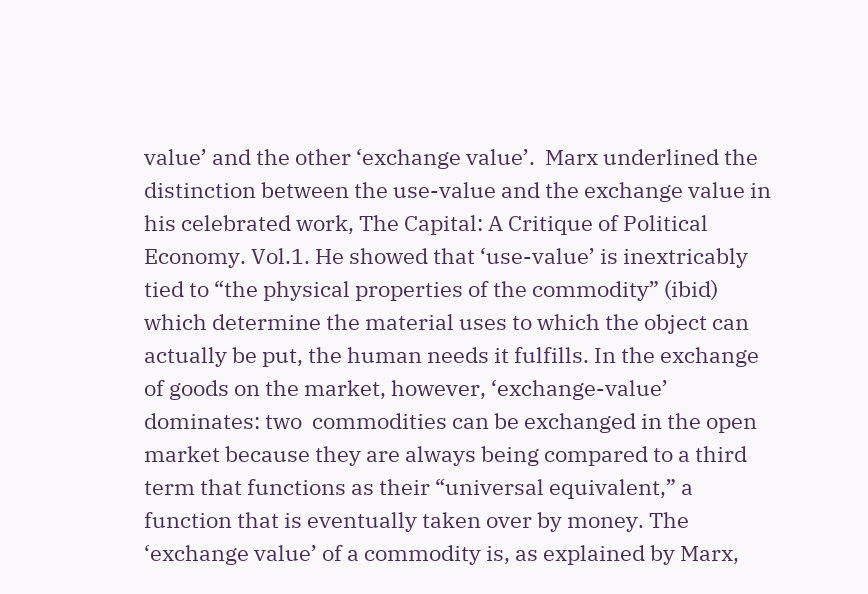value’ and the other ‘exchange value’.  Marx underlined the distinction between the use-value and the exchange value in his celebrated work, The Capital: A Critique of Political Economy. Vol.1. He showed that ‘use-value’ is inextricably tied to “the physical properties of the commodity” (ibid) which determine the material uses to which the object can actually be put, the human needs it fulfills. In the exchange of goods on the market, however, ‘exchange-value’ dominates: two  commodities can be exchanged in the open market because they are always being compared to a third term that functions as their “universal equivalent,” a function that is eventually taken over by money. The ‘exchange value’ of a commodity is, as explained by Marx,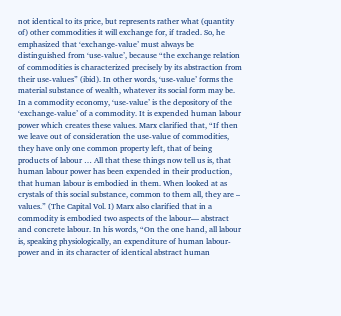not identical to its price, but represents rather what (quantity of) other commodities it will exchange for, if traded. So, he emphasized that ‘exchange-value’ must always be distinguished from ‘use-value’, because “the exchange relation of commodities is characterized precisely by its abstraction from their use-values” (ibid). In other words, ‘use-value’ forms the material substance of wealth, whatever its social form may be. In a commodity economy, ‘use-value’ is the depository of the ‘exchange-value’ of a commodity. It is expended human labour power which creates these values. Marx clarified that, “If then we leave out of consideration the use-value of commodities, they have only one common property left, that of being products of labour … All that these things now tell us is, that human labour power has been expended in their production, that human labour is embodied in them. When looked at as crystals of this social substance, common to them all, they are – values.” (The Capital Vol. I) Marx also clarified that in a commodity is embodied two aspects of the labour— abstract and concrete labour. In his words, “On the one hand, all labour is, speaking physiologically, an expenditure of human labour-power and in its character of identical abstract human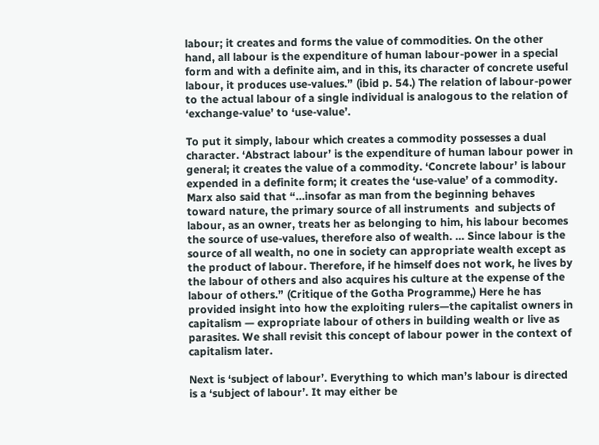labour; it creates and forms the value of commodities. On the other hand, all labour is the expenditure of human labour-power in a special form and with a definite aim, and in this, its character of concrete useful labour, it produces use-values.” (ibid p. 54.) The relation of labour-power to the actual labour of a single individual is analogous to the relation of ‘exchange-value’ to ‘use-value’.

To put it simply, labour which creates a commodity possesses a dual character. ‘Abstract labour’ is the expenditure of human labour power in general; it creates the value of a commodity. ‘Concrete labour’ is labour expended in a definite form; it creates the ‘use-value’ of a commodity. Marx also said that “…insofar as man from the beginning behaves toward nature, the primary source of all instruments  and subjects of labour, as an owner, treats her as belonging to him, his labour becomes the source of use-values, therefore also of wealth. … Since labour is the source of all wealth, no one in society can appropriate wealth except as the product of labour. Therefore, if he himself does not work, he lives by the labour of others and also acquires his culture at the expense of the labour of others.” (Critique of the Gotha Programme,) Here he has provided insight into how the exploiting rulers—the capitalist owners in capitalism — expropriate labour of others in building wealth or live as parasites. We shall revisit this concept of labour power in the context of capitalism later.

Next is ‘subject of labour’. Everything to which man’s labour is directed is a ‘subject of labour’. It may either be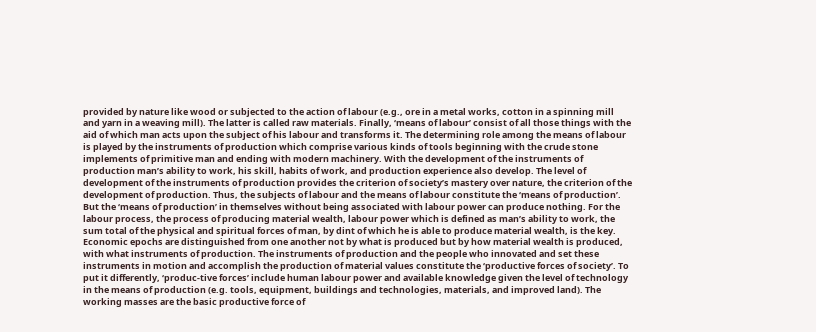provided by nature like wood or subjected to the action of labour (e.g., ore in a metal works, cotton in a spinning mill and yarn in a weaving mill). The latter is called raw materials. Finally, ‘means of labour’ consist of all those things with the aid of which man acts upon the subject of his labour and transforms it. The determining role among the means of labour is played by the instruments of production which comprise various kinds of tools beginning with the crude stone implements of primitive man and ending with modern machinery. With the development of the instruments of production man’s ability to work, his skill, habits of work, and production experience also develop. The level of development of the instruments of production provides the criterion of society’s mastery over nature, the criterion of the development of production. Thus, the subjects of labour and the means of labour constitute the ‘means of production’. But the ‘means of production’ in themselves without being associated with labour power can produce nothing. For the labour process, the process of producing material wealth, labour power which is defined as man’s ability to work, the sum total of the physical and spiritual forces of man, by dint of which he is able to produce material wealth, is the key. Economic epochs are distinguished from one another not by what is produced but by how material wealth is produced, with what instruments of production. The instruments of production and the people who innovated and set these instruments in motion and accomplish the production of material values constitute the ‘productive forces of society’. To put it differently, ‘produc-tive forces’ include human labour power and available knowledge given the level of technology in the means of production (e.g. tools, equipment, buildings and technologies, materials, and improved land). The working masses are the basic productive force of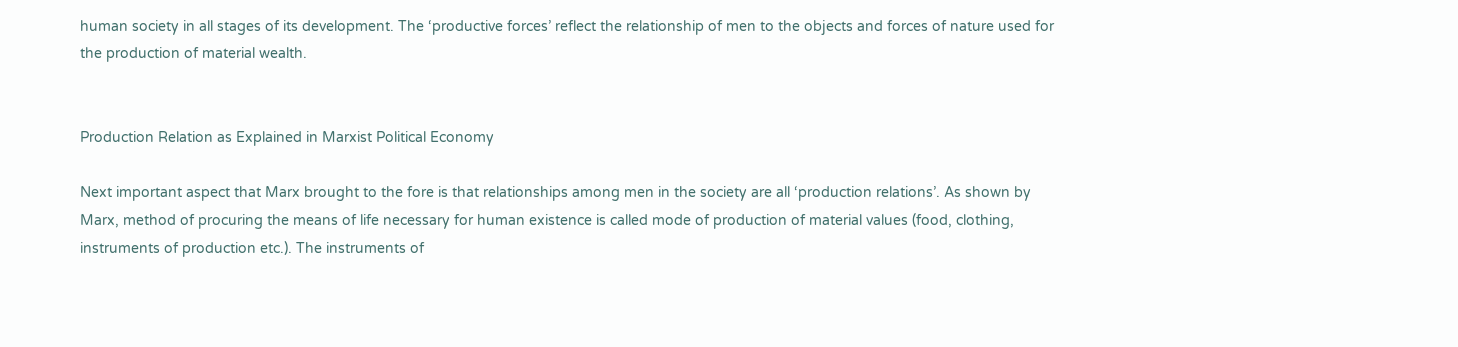human society in all stages of its development. The ‘productive forces’ reflect the relationship of men to the objects and forces of nature used for the production of material wealth.


Production Relation as Explained in Marxist Political Economy

Next important aspect that Marx brought to the fore is that relationships among men in the society are all ‘production relations’. As shown by Marx, method of procuring the means of life necessary for human existence is called mode of production of material values (food, clothing, instruments of production etc.). The instruments of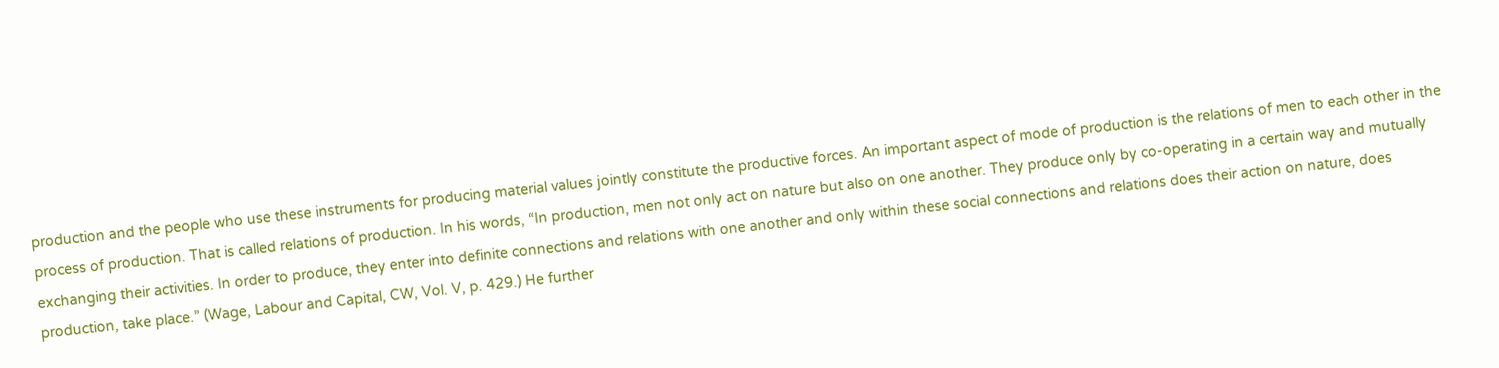production and the people who use these instruments for producing material values jointly constitute the productive forces. An important aspect of mode of production is the relations of men to each other in the process of production. That is called relations of production. In his words, “In production, men not only act on nature but also on one another. They produce only by co-operating in a certain way and mutually exchanging their activities. In order to produce, they enter into definite connections and relations with one another and only within these social connections and relations does their action on nature, does production, take place.” (Wage, Labour and Capital, CW, Vol. V, p. 429.) He further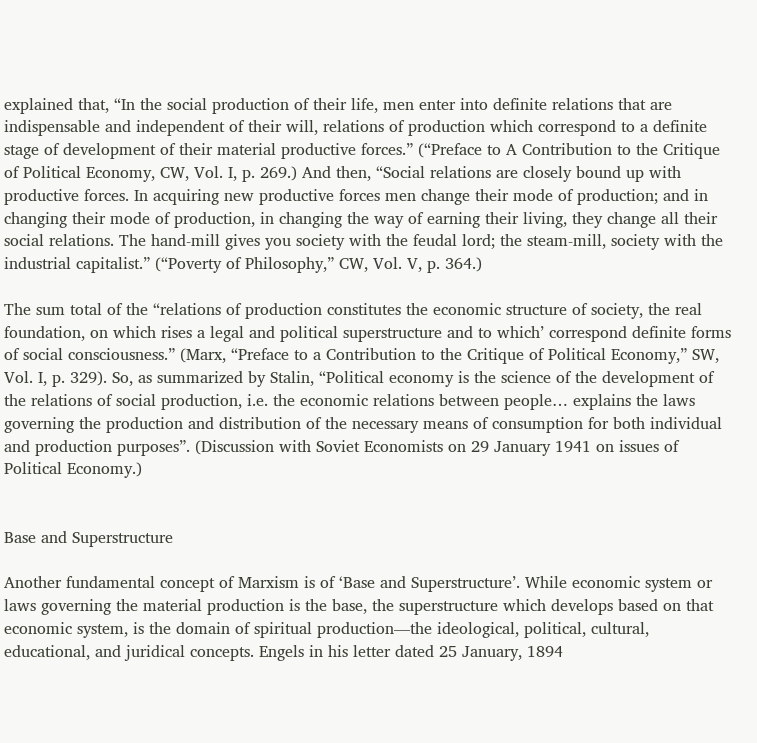explained that, “In the social production of their life, men enter into definite relations that are indispensable and independent of their will, relations of production which correspond to a definite stage of development of their material productive forces.” (“Preface to A Contribution to the Critique of Political Economy, CW, Vol. I, p. 269.) And then, “Social relations are closely bound up with productive forces. In acquiring new productive forces men change their mode of production; and in changing their mode of production, in changing the way of earning their living, they change all their social relations. The hand-mill gives you society with the feudal lord; the steam-mill, society with the industrial capitalist.” (“Poverty of Philosophy,” CW, Vol. V, p. 364.)

The sum total of the “relations of production constitutes the economic structure of society, the real foundation, on which rises a legal and political superstructure and to which’ correspond definite forms of social consciousness.” (Marx, “Preface to a Contribution to the Critique of Political Economy,” SW, Vol. I, p. 329). So, as summarized by Stalin, “Political economy is the science of the development of the relations of social production, i.e. the economic relations between people… explains the laws governing the production and distribution of the necessary means of consumption for both individual and production purposes”. (Discussion with Soviet Economists on 29 January 1941 on issues of Political Economy.)


Base and Superstructure

Another fundamental concept of Marxism is of ‘Base and Superstructure’. While economic system or laws governing the material production is the base, the superstructure which develops based on that economic system, is the domain of spiritual production—the ideological, political, cultural, educational, and juridical concepts. Engels in his letter dated 25 January, 1894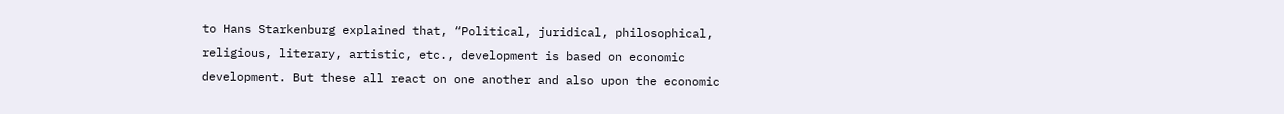to Hans Starkenburg explained that, “Political, juridical, philosophical, religious, literary, artistic, etc., development is based on economic development. But these all react on one another and also upon the economic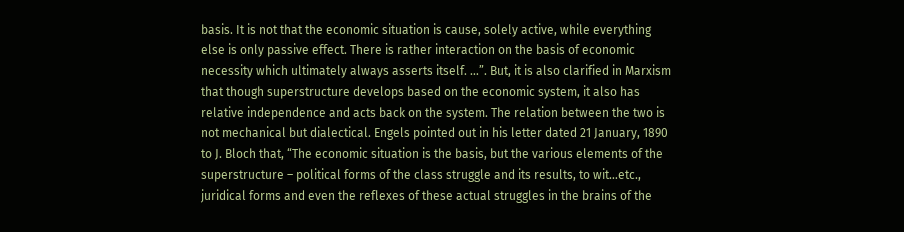basis. It is not that the economic situation is cause, solely active, while everything else is only passive effect. There is rather interaction on the basis of economic necessity which ultimately always asserts itself. …”. But, it is also clarified in Marxism that though superstructure develops based on the economic system, it also has relative independence and acts back on the system. The relation between the two is not mechanical but dialectical. Engels pointed out in his letter dated 21 January, 1890 to J. Bloch that, “The economic situation is the basis, but the various elements of the superstructure – political forms of the class struggle and its results, to wit…etc., juridical forms and even the reflexes of these actual struggles in the brains of the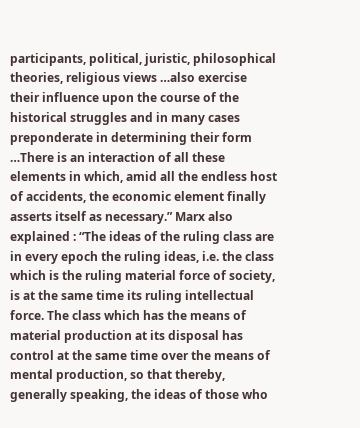participants, political, juristic, philosophical theories, religious views …also exercise their influence upon the course of the historical struggles and in many cases preponderate in determining their form …There is an interaction of all these elements in which, amid all the endless host of accidents, the economic element finally asserts itself as necessary.” Marx also explained : “The ideas of the ruling class are in every epoch the ruling ideas, i.e. the class which is the ruling material force of society, is at the same time its ruling intellectual force. The class which has the means of material production at its disposal has control at the same time over the means of mental production, so that thereby, generally speaking, the ideas of those who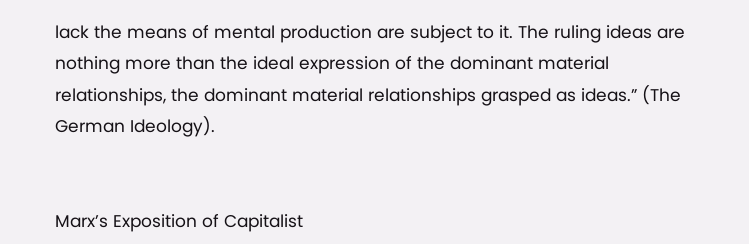lack the means of mental production are subject to it. The ruling ideas are nothing more than the ideal expression of the dominant material relationships, the dominant material relationships grasped as ideas.” (The German Ideology).


Marx’s Exposition of Capitalist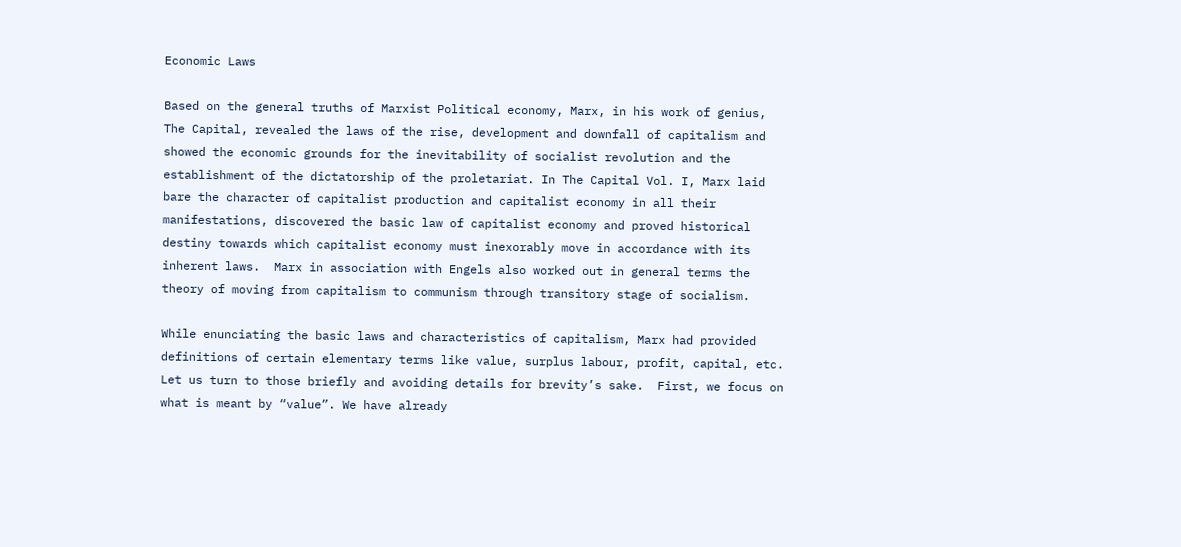Economic Laws

Based on the general truths of Marxist Political economy, Marx, in his work of genius, The Capital, revealed the laws of the rise, development and downfall of capitalism and showed the economic grounds for the inevitability of socialist revolution and the establishment of the dictatorship of the proletariat. In The Capital Vol. I, Marx laid bare the character of capitalist production and capitalist economy in all their manifestations, discovered the basic law of capitalist economy and proved historical destiny towards which capitalist economy must inexorably move in accordance with its inherent laws.  Marx in association with Engels also worked out in general terms the theory of moving from capitalism to communism through transitory stage of socialism.

While enunciating the basic laws and characteristics of capitalism, Marx had provided definitions of certain elementary terms like value, surplus labour, profit, capital, etc. Let us turn to those briefly and avoiding details for brevity’s sake.  First, we focus on what is meant by “value”. We have already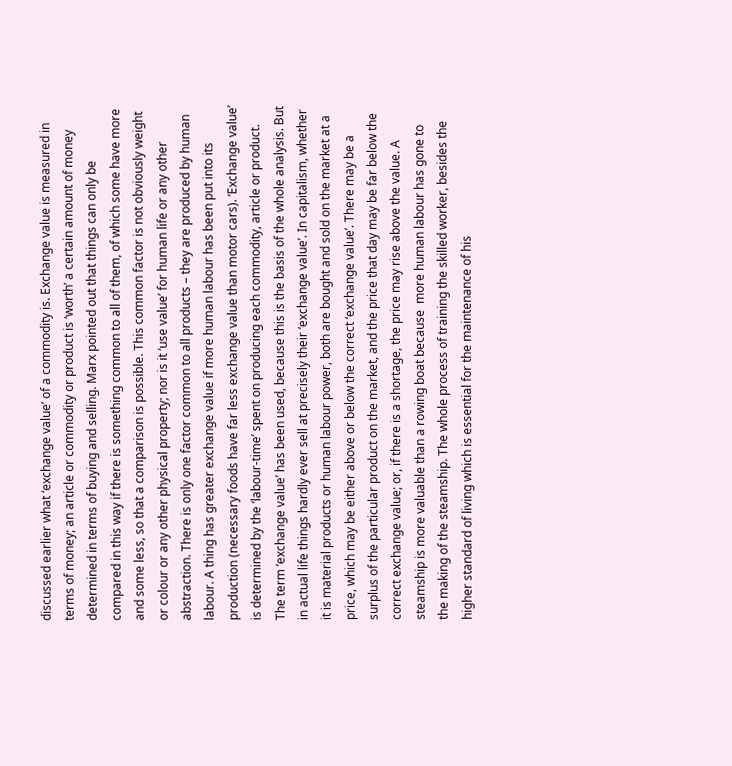discussed earlier what ‘exchange value’ of a commodity is. Exchange value is measured in terms of money; an article or commodity or product is ‘worth’ a certain amount of money determined in terms of buying and selling. Marx pointed out that things can only be compared in this way if there is something common to all of them, of which some have more and some less, so that a comparison is possible. This common factor is not obviously weight or colour or any other physical property; nor is it ‘use value’ for human life or any other abstraction. There is only one factor common to all products – they are produced by human labour. A thing has greater exchange value if more human labour has been put into its production (necessary foods have far less exchange value than motor cars). ‘Exchange value’ is determined by the ‘labour-time’ spent on producing each commodity, article or product. The term ‘exchange value’ has been used, because this is the basis of the whole analysis. But in actual life things hardly ever sell at precisely their ‘exchange value’. In capitalism, whether it is material products or human labour power, both are bought and sold on the market at a price, which may be either above or below the correct ‘exchange value’. There may be a surplus of the particular product on the market, and the price that day may be far below the correct exchange value; or, if there is a shortage, the price may rise above the value. A steamship is more valuable than a rowing boat because  more human labour has gone to the making of the steamship. The whole process of training the skilled worker, besides the higher standard of living which is essential for the maintenance of his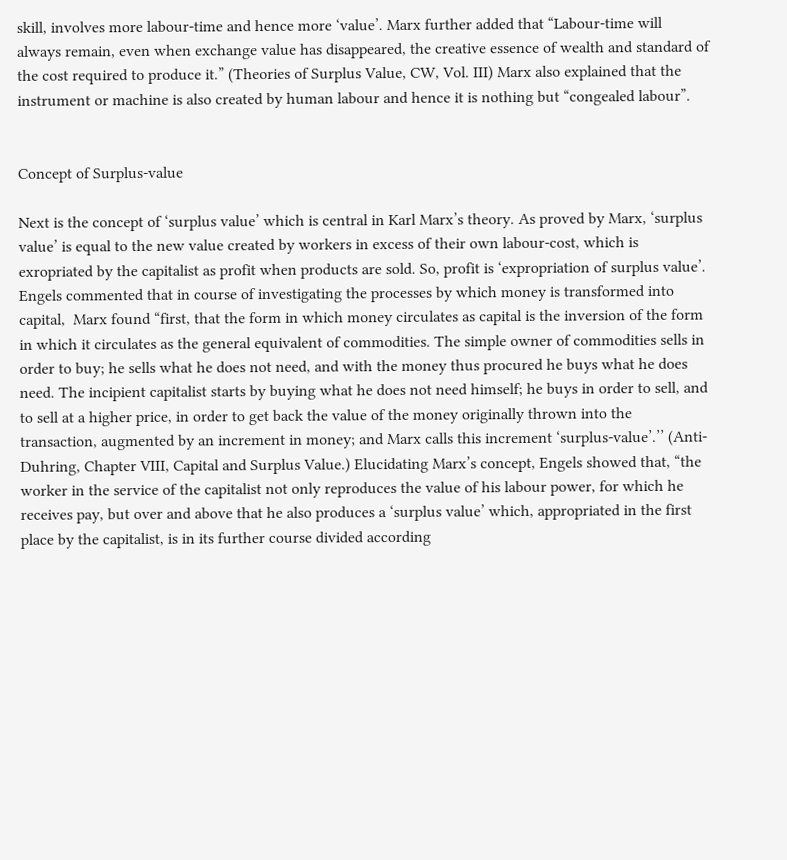skill, involves more labour-time and hence more ‘value’. Marx further added that “Labour-time will always remain, even when exchange value has disappeared, the creative essence of wealth and standard of the cost required to produce it.” (Theories of Surplus Value, CW, Vol. III) Marx also explained that the instrument or machine is also created by human labour and hence it is nothing but “congealed labour”.


Concept of Surplus-value

Next is the concept of ‘surplus value’ which is central in Karl Marx’s theory. As proved by Marx, ‘surplus value’ is equal to the new value created by workers in excess of their own labour-cost, which is exropriated by the capitalist as profit when products are sold. So, profit is ‘expropriation of surplus value’. Engels commented that in course of investigating the processes by which money is transformed into capital,  Marx found “first, that the form in which money circulates as capital is the inversion of the form in which it circulates as the general equivalent of commodities. The simple owner of commodities sells in order to buy; he sells what he does not need, and with the money thus procured he buys what he does need. The incipient capitalist starts by buying what he does not need himself; he buys in order to sell, and to sell at a higher price, in order to get back the value of the money originally thrown into the transaction, augmented by an increment in money; and Marx calls this increment ‘surplus-value’.’’ (Anti-Duhring, Chapter VIII, Capital and Surplus Value.) Elucidating Marx’s concept, Engels showed that, “the worker in the service of the capitalist not only reproduces the value of his labour power, for which he receives pay, but over and above that he also produces a ‘surplus value’ which, appropriated in the first place by the capitalist, is in its further course divided according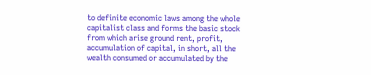to definite economic laws among the whole capitalist class and forms the basic stock from which arise ground rent, profit, accumulation of capital, in short, all the wealth consumed or accumulated by the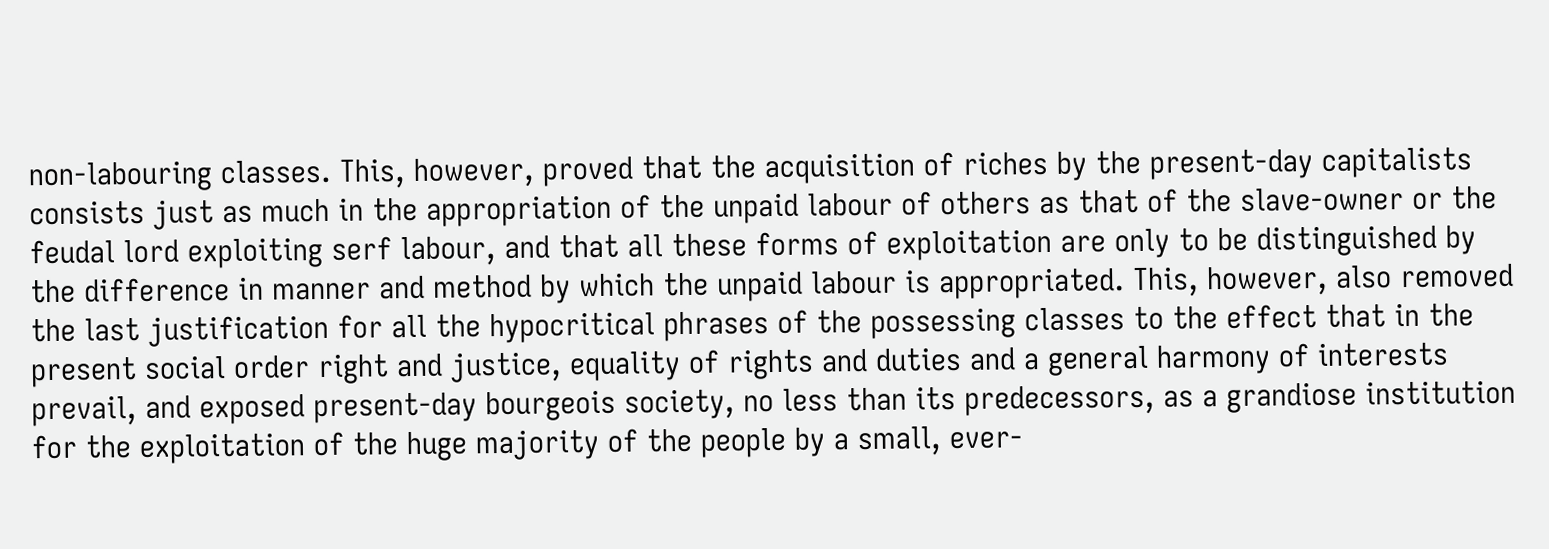non-labouring classes. This, however, proved that the acquisition of riches by the present-day capitalists consists just as much in the appropriation of the unpaid labour of others as that of the slave-owner or the feudal lord exploiting serf labour, and that all these forms of exploitation are only to be distinguished by the difference in manner and method by which the unpaid labour is appropriated. This, however, also removed the last justification for all the hypocritical phrases of the possessing classes to the effect that in the present social order right and justice, equality of rights and duties and a general harmony of interests prevail, and exposed present-day bourgeois society, no less than its predecessors, as a grandiose institution for the exploitation of the huge majority of the people by a small, ever-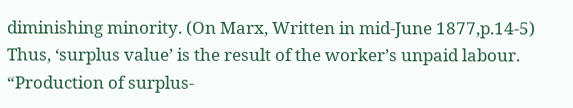diminishing minority. (On Marx, Written in mid-June 1877,p.14-5) Thus, ‘surplus value’ is the result of the worker’s unpaid labour. “Production of surplus-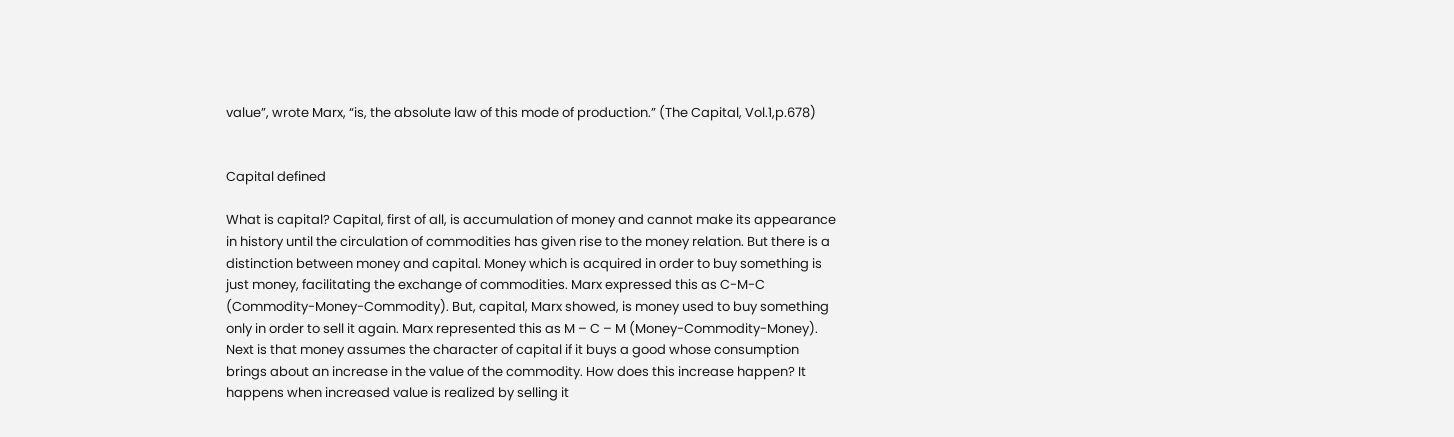value”, wrote Marx, “is, the absolute law of this mode of production.” (The Capital, Vol.1,p.678)


Capital defined

What is capital? Capital, first of all, is accumulation of money and cannot make its appearance in history until the circulation of commodities has given rise to the money relation. But there is a distinction between money and capital. Money which is acquired in order to buy something is just money, facilitating the exchange of commodities. Marx expressed this as C-M-C (Commodity-Money-Commodity). But, capital, Marx showed, is money used to buy something only in order to sell it again. Marx represented this as M – C – M (Money-Commodity-Money). Next is that money assumes the character of capital if it buys a good whose consumption brings about an increase in the value of the commodity. How does this increase happen? It happens when increased value is realized by selling it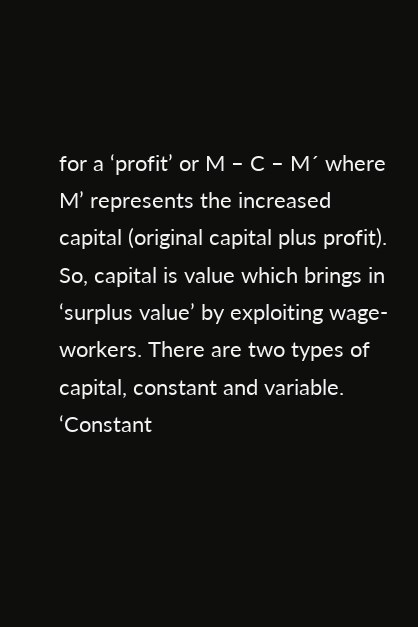for a ‘profit’ or M – C – M´ where M’ represents the increased capital (original capital plus profit). So, capital is value which brings in ‘surplus value’ by exploiting wage-workers. There are two types of capital, constant and variable. ‘Constant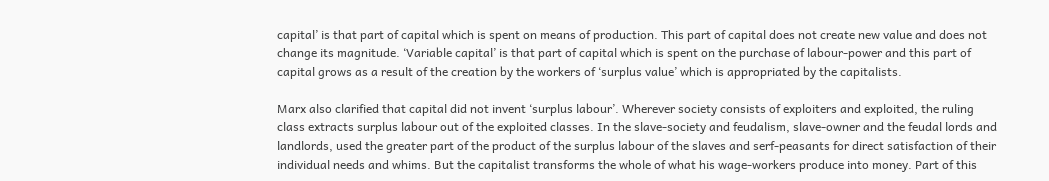capital’ is that part of capital which is spent on means of production. This part of capital does not create new value and does not change its magnitude. ‘Variable capital’ is that part of capital which is spent on the purchase of labour-power and this part of capital grows as a result of the creation by the workers of ‘surplus value’ which is appropriated by the capitalists.

Marx also clarified that capital did not invent ‘surplus labour’. Wherever society consists of exploiters and exploited, the ruling class extracts surplus labour out of the exploited classes. In the slave-society and feudalism, slave-owner and the feudal lords and landlords, used the greater part of the product of the surplus labour of the slaves and serf-peasants for direct satisfaction of their individual needs and whims. But the capitalist transforms the whole of what his wage-workers produce into money. Part of this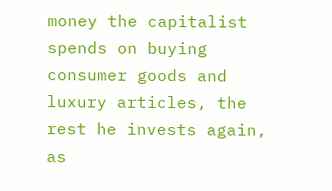money the capitalist spends on buying consumer goods and luxury articles, the rest he invests again, as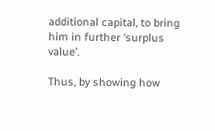additional capital, to bring him in further ‘surplus value’.

Thus, by showing how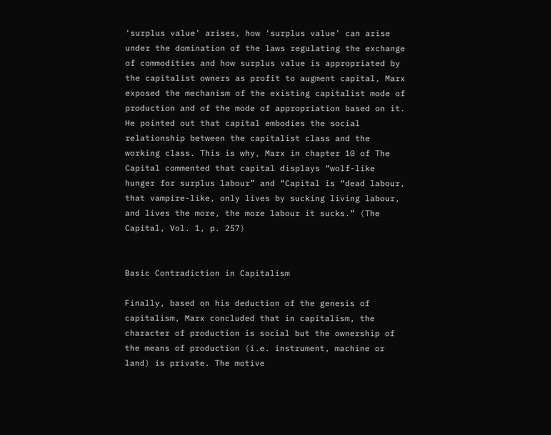‘surplus value’ arises, how ‘surplus value’ can arise under the domination of the laws regulating the exchange of commodities and how surplus value is appropriated by the capitalist owners as profit to augment capital, Marx exposed the mechanism of the existing capitalist mode of production and of the mode of appropriation based on it. He pointed out that capital embodies the social relationship between the capitalist class and the working class. This is why, Marx in chapter 10 of The Capital commented that capital displays “wolf-like hunger for surplus labour” and “Capital is “dead labour, that vampire-like, only lives by sucking living labour, and lives the more, the more labour it sucks.” (The Capital, Vol. 1, p. 257)


Basic Contradiction in Capitalism

Finally, based on his deduction of the genesis of capitalism, Marx concluded that in capitalism, the character of production is social but the ownership of the means of production (i.e. instrument, machine or land) is private. The motive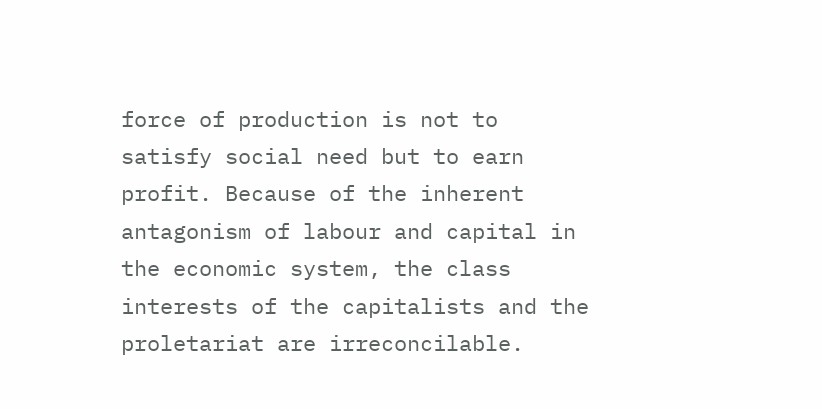force of production is not to satisfy social need but to earn profit. Because of the inherent antagonism of labour and capital in the economic system, the class interests of the capitalists and the proletariat are irreconcilable.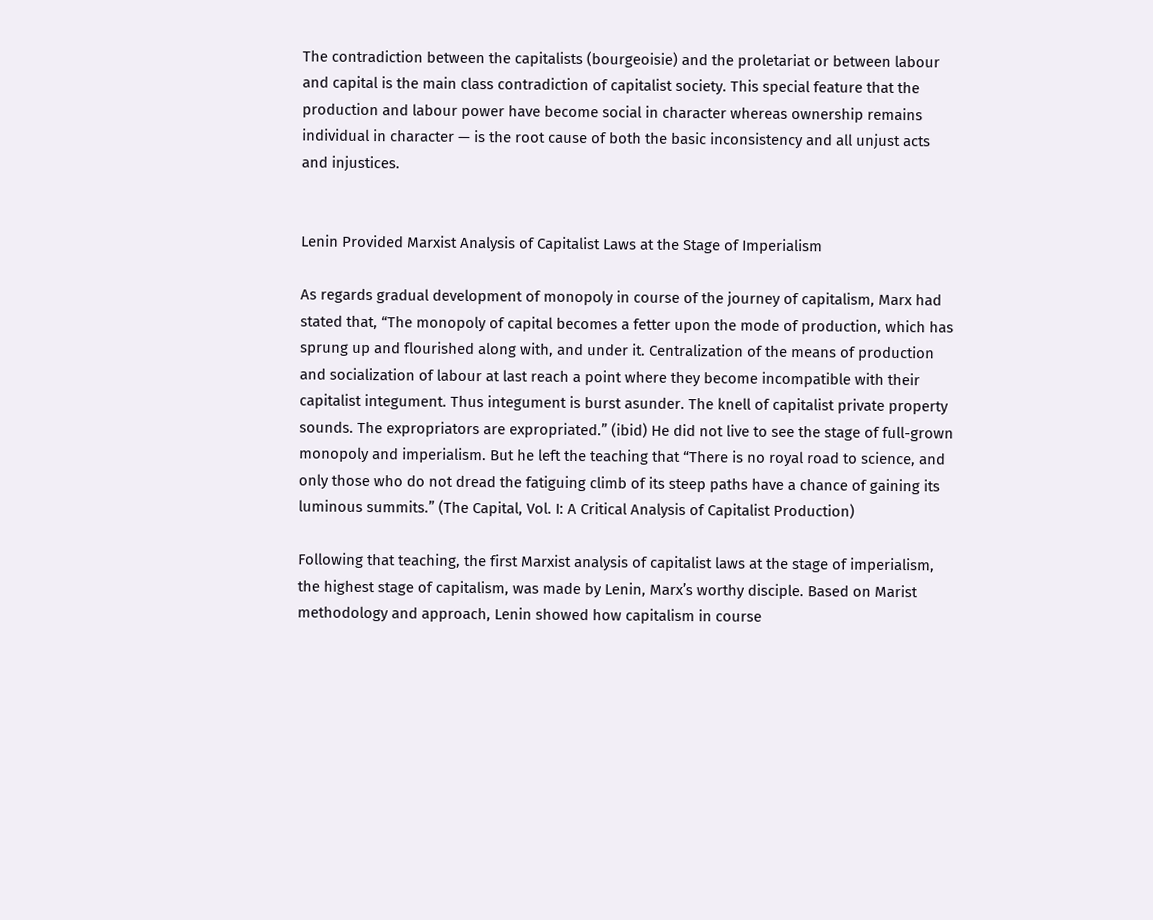The contradiction between the capitalists (bourgeoisie) and the proletariat or between labour and capital is the main class contradiction of capitalist society. This special feature that the production and labour power have become social in character whereas ownership remains individual in character — is the root cause of both the basic inconsistency and all unjust acts and injustices.


Lenin Provided Marxist Analysis of Capitalist Laws at the Stage of Imperialism

As regards gradual development of monopoly in course of the journey of capitalism, Marx had stated that, “The monopoly of capital becomes a fetter upon the mode of production, which has sprung up and flourished along with, and under it. Centralization of the means of production and socialization of labour at last reach a point where they become incompatible with their capitalist integument. Thus integument is burst asunder. The knell of capitalist private property sounds. The expropriators are expropriated.” (ibid) He did not live to see the stage of full-grown monopoly and imperialism. But he left the teaching that “There is no royal road to science, and only those who do not dread the fatiguing climb of its steep paths have a chance of gaining its luminous summits.” (The Capital, Vol. I: A Critical Analysis of Capitalist Production)

Following that teaching, the first Marxist analysis of capitalist laws at the stage of imperialism, the highest stage of capitalism, was made by Lenin, Marx’s worthy disciple. Based on Marist methodology and approach, Lenin showed how capitalism in course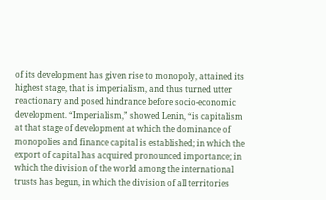of its development has given rise to monopoly, attained its highest stage, that is imperialism, and thus turned utter reactionary and posed hindrance before socio-economic development. “Imperialism,” showed Lenin, “is capitalism at that stage of development at which the dominance of monopolies and finance capital is established; in which the export of capital has acquired pronounced importance; in which the division of the world among the international trusts has begun, in which the division of all territories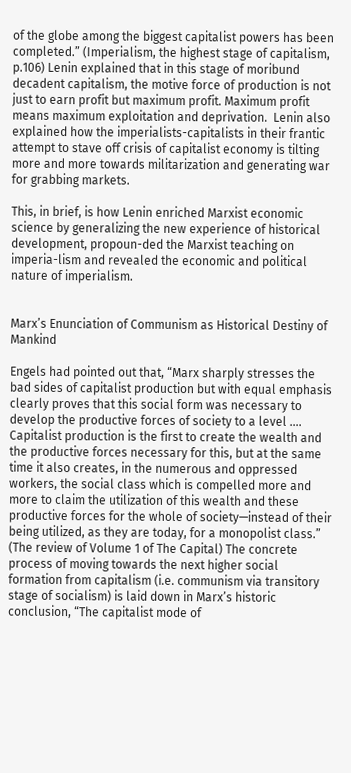of the globe among the biggest capitalist powers has been completed.” (Imperialism, the highest stage of capitalism, p.106) Lenin explained that in this stage of moribund decadent capitalism, the motive force of production is not just to earn profit but maximum profit. Maximum profit means maximum exploitation and deprivation.  Lenin also explained how the imperialists-capitalists in their frantic attempt to stave off crisis of capitalist economy is tilting more and more towards militarization and generating war for grabbing markets.

This, in brief, is how Lenin enriched Marxist economic science by generalizing the new experience of historical development, propoun-ded the Marxist teaching on imperia-lism and revealed the economic and political nature of imperialism.


Marx’s Enunciation of Communism as Historical Destiny of Mankind

Engels had pointed out that, “Marx sharply stresses the bad sides of capitalist production but with equal emphasis clearly proves that this social form was necessary to develop the productive forces of society to a level …. Capitalist production is the first to create the wealth and the productive forces necessary for this, but at the same time it also creates, in the numerous and oppressed workers, the social class which is compelled more and more to claim the utilization of this wealth and these productive forces for the whole of society—instead of their being utilized, as they are today, for a monopolist class.”  (The review of Volume 1 of The Capital) The concrete process of moving towards the next higher social formation from capitalism (i.e. communism via transitory stage of socialism) is laid down in Marx’s historic conclusion, “The capitalist mode of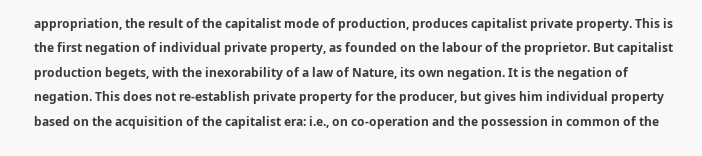appropriation, the result of the capitalist mode of production, produces capitalist private property. This is the first negation of individual private property, as founded on the labour of the proprietor. But capitalist production begets, with the inexorability of a law of Nature, its own negation. It is the negation of negation. This does not re-establish private property for the producer, but gives him individual property based on the acquisition of the capitalist era: i.e., on co-operation and the possession in common of the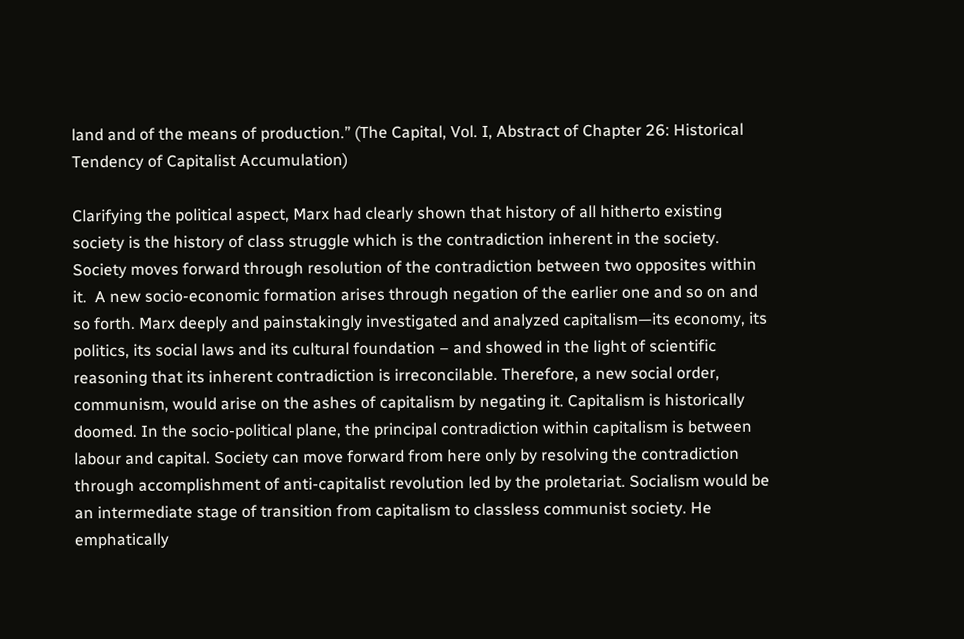land and of the means of production.” (The Capital, Vol. I, Abstract of Chapter 26: Historical Tendency of Capitalist Accumulation)

Clarifying the political aspect, Marx had clearly shown that history of all hitherto existing society is the history of class struggle which is the contradiction inherent in the society. Society moves forward through resolution of the contradiction between two opposites within it.  A new socio-economic formation arises through negation of the earlier one and so on and so forth. Marx deeply and painstakingly investigated and analyzed capitalism—its economy, its politics, its social laws and its cultural foundation – and showed in the light of scientific reasoning that its inherent contradiction is irreconcilable. Therefore, a new social order, communism, would arise on the ashes of capitalism by negating it. Capitalism is historically doomed. In the socio-political plane, the principal contradiction within capitalism is between labour and capital. Society can move forward from here only by resolving the contradiction through accomplishment of anti-capitalist revolution led by the proletariat. Socialism would be an intermediate stage of transition from capitalism to classless communist society. He emphatically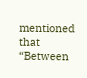mentioned that “Between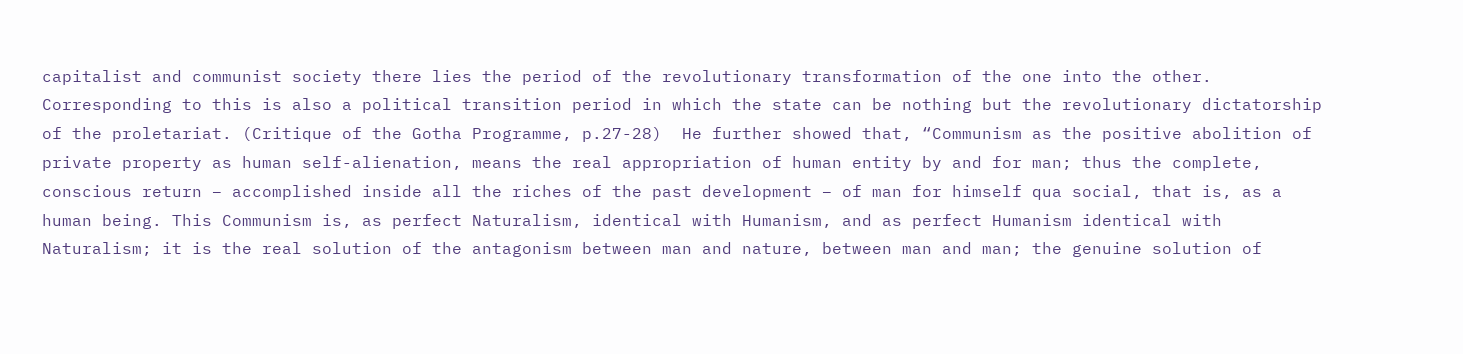capitalist and communist society there lies the period of the revolutionary transformation of the one into the other. Corresponding to this is also a political transition period in which the state can be nothing but the revolutionary dictatorship of the proletariat. (Critique of the Gotha Programme, p.27-28)  He further showed that, “Communism as the positive abolition of private property as human self-alienation, means the real appropriation of human entity by and for man; thus the complete, conscious return – accomplished inside all the riches of the past development – of man for himself qua social, that is, as a human being. This Communism is, as perfect Naturalism, identical with Humanism, and as perfect Humanism identical with Naturalism; it is the real solution of the antagonism between man and nature, between man and man; the genuine solution of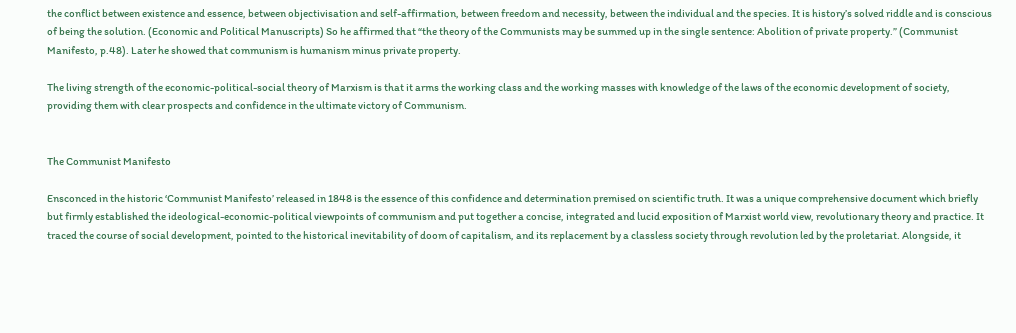the conflict between existence and essence, between objectivisation and self-affirmation, between freedom and necessity, between the individual and the species. It is history’s solved riddle and is conscious of being the solution. (Economic and Political Manuscripts) So he affirmed that “the theory of the Communists may be summed up in the single sentence: Abolition of private property.” (Communist Manifesto, p.48). Later he showed that communism is humanism minus private property.

The living strength of the economic-political-social theory of Marxism is that it arms the working class and the working masses with knowledge of the laws of the economic development of society, providing them with clear prospects and confidence in the ultimate victory of Communism.


The Communist Manifesto

Ensconced in the historic ‘Communist Manifesto’ released in 1848 is the essence of this confidence and determination premised on scientific truth. It was a unique comprehensive document which briefly but firmly established the ideological-economic-political viewpoints of communism and put together a concise, integrated and lucid exposition of Marxist world view, revolutionary theory and practice. It traced the course of social development, pointed to the historical inevitability of doom of capitalism, and its replacement by a classless society through revolution led by the proletariat. Alongside, it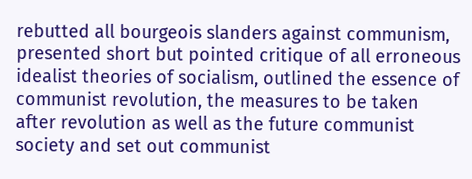rebutted all bourgeois slanders against communism, presented short but pointed critique of all erroneous idealist theories of socialism, outlined the essence of communist revolution, the measures to be taken after revolution as well as the future communist society and set out communist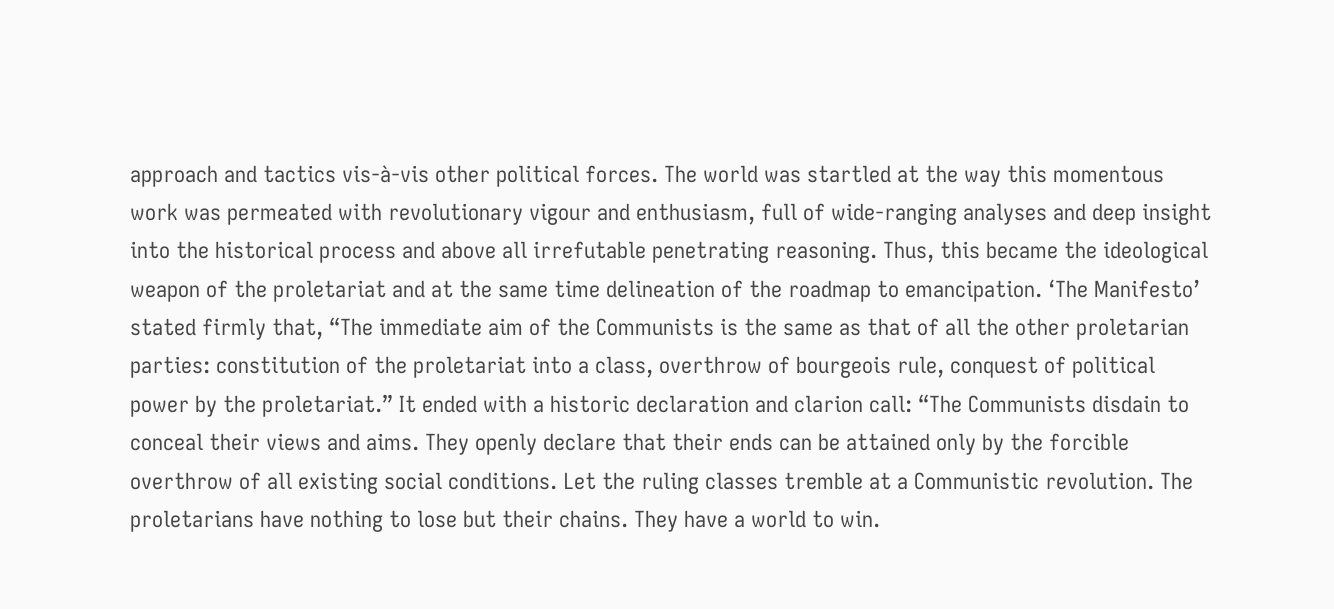approach and tactics vis-à-vis other political forces. The world was startled at the way this momentous work was permeated with revolutionary vigour and enthusiasm, full of wide-ranging analyses and deep insight into the historical process and above all irrefutable penetrating reasoning. Thus, this became the ideological weapon of the proletariat and at the same time delineation of the roadmap to emancipation. ‘The Manifesto’ stated firmly that, “The immediate aim of the Communists is the same as that of all the other proletarian parties: constitution of the proletariat into a class, overthrow of bourgeois rule, conquest of political power by the proletariat.” It ended with a historic declaration and clarion call: “The Communists disdain to conceal their views and aims. They openly declare that their ends can be attained only by the forcible overthrow of all existing social conditions. Let the ruling classes tremble at a Communistic revolution. The proletarians have nothing to lose but their chains. They have a world to win.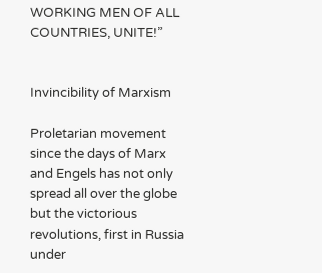WORKING MEN OF ALL COUNTRIES, UNITE!”


Invincibility of Marxism

Proletarian movement since the days of Marx and Engels has not only spread all over the globe but the victorious revolutions, first in Russia under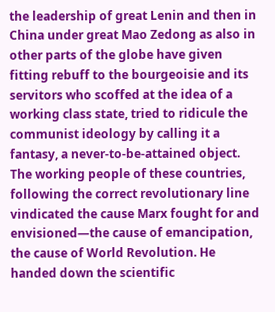the leadership of great Lenin and then in China under great Mao Zedong as also in other parts of the globe have given fitting rebuff to the bourgeoisie and its servitors who scoffed at the idea of a working class state, tried to ridicule the communist ideology by calling it a fantasy, a never-to-be-attained object. The working people of these countries, following the correct revolutionary line vindicated the cause Marx fought for and envisioned—the cause of emancipation, the cause of World Revolution. He handed down the scientific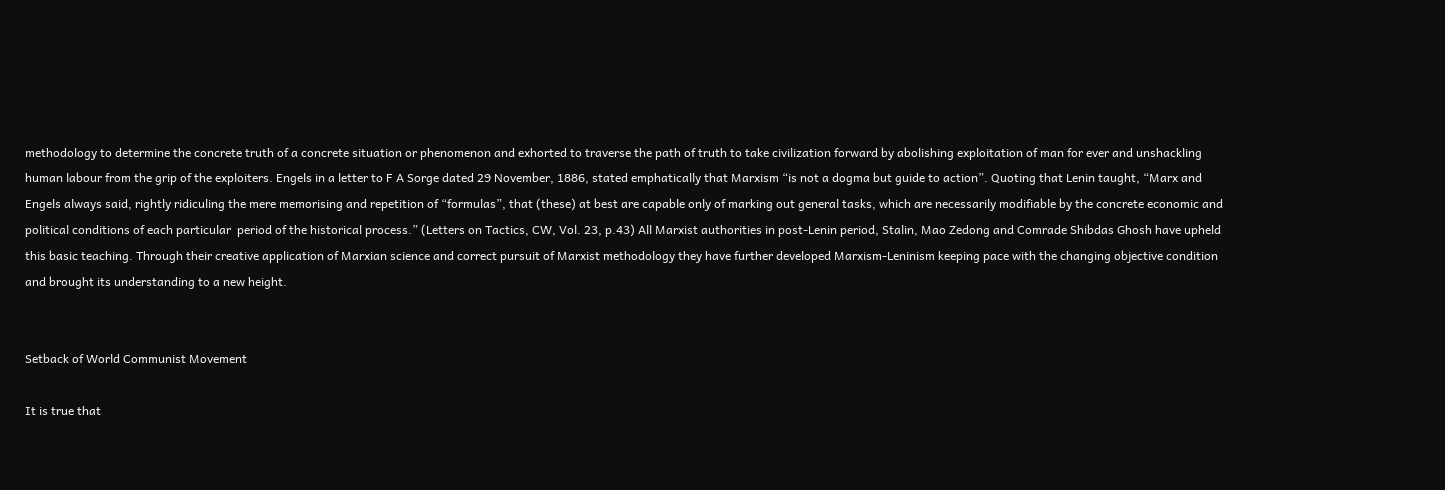methodology to determine the concrete truth of a concrete situation or phenomenon and exhorted to traverse the path of truth to take civilization forward by abolishing exploitation of man for ever and unshackling human labour from the grip of the exploiters. Engels in a letter to F A Sorge dated 29 November, 1886, stated emphatically that Marxism “is not a dogma but guide to action”. Quoting that Lenin taught, “Marx and Engels always said, rightly ridiculing the mere memorising and repetition of “formulas”, that (these) at best are capable only of marking out general tasks, which are necessarily modifiable by the concrete economic and political conditions of each particular  period of the historical process.” (Letters on Tactics, CW, Vol. 23, p.43) All Marxist authorities in post-Lenin period, Stalin, Mao Zedong and Comrade Shibdas Ghosh have upheld this basic teaching. Through their creative application of Marxian science and correct pursuit of Marxist methodology they have further developed Marxism-Leninism keeping pace with the changing objective condition and brought its understanding to a new height.


Setback of World Communist Movement

It is true that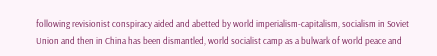following revisionist conspiracy aided and abetted by world imperialism-capitalism, socialism in Soviet Union and then in China has been dismantled, world socialist camp as a bulwark of world peace and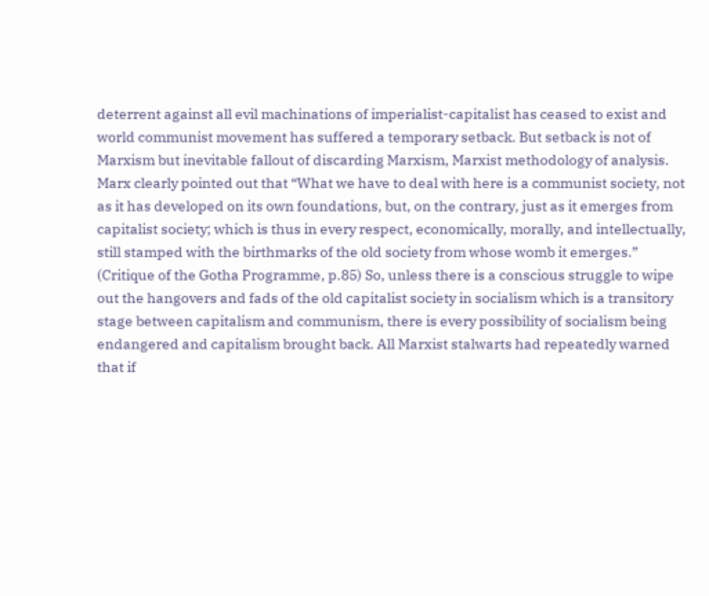deterrent against all evil machinations of imperialist-capitalist has ceased to exist and world communist movement has suffered a temporary setback. But setback is not of Marxism but inevitable fallout of discarding Marxism, Marxist methodology of analysis. Marx clearly pointed out that “What we have to deal with here is a communist society, not as it has developed on its own foundations, but, on the contrary, just as it emerges from capitalist society; which is thus in every respect, economically, morally, and intellectually, still stamped with the birthmarks of the old society from whose womb it emerges.” (Critique of the Gotha Programme, p.85) So, unless there is a conscious struggle to wipe out the hangovers and fads of the old capitalist society in socialism which is a transitory stage between capitalism and communism, there is every possibility of socialism being endangered and capitalism brought back. All Marxist stalwarts had repeatedly warned that if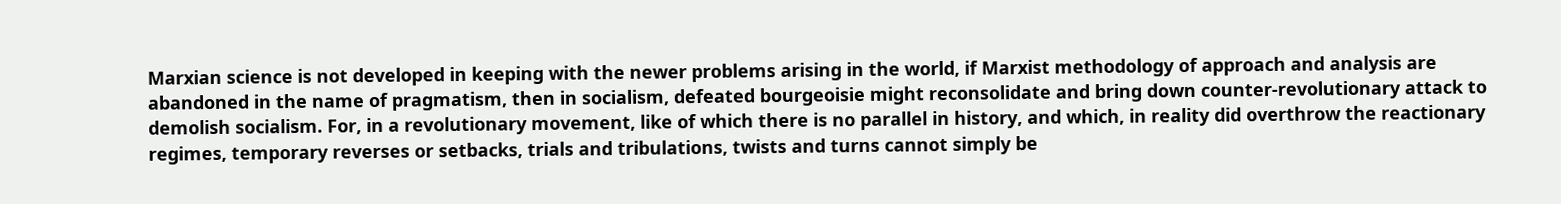Marxian science is not developed in keeping with the newer problems arising in the world, if Marxist methodology of approach and analysis are abandoned in the name of pragmatism, then in socialism, defeated bourgeoisie might reconsolidate and bring down counter-revolutionary attack to demolish socialism. For, in a revolutionary movement, like of which there is no parallel in history, and which, in reality did overthrow the reactionary regimes, temporary reverses or setbacks, trials and tribulations, twists and turns cannot simply be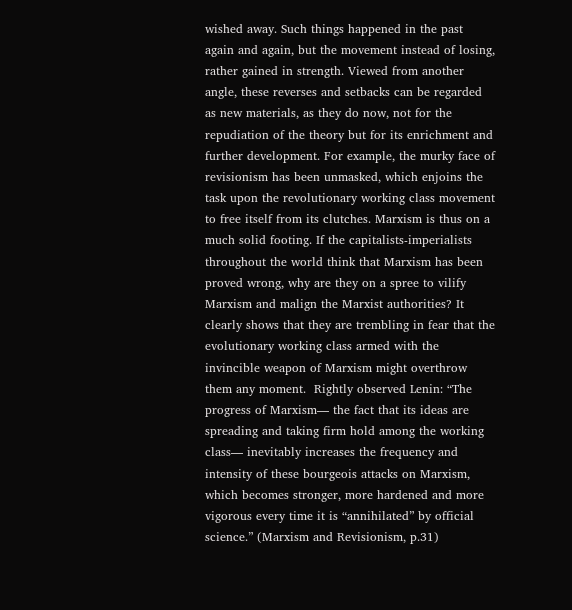wished away. Such things happened in the past again and again, but the movement instead of losing, rather gained in strength. Viewed from another angle, these reverses and setbacks can be regarded as new materials, as they do now, not for the repudiation of the theory but for its enrichment and further development. For example, the murky face of revisionism has been unmasked, which enjoins the task upon the revolutionary working class movement to free itself from its clutches. Marxism is thus on a much solid footing. If the capitalists-imperialists throughout the world think that Marxism has been proved wrong, why are they on a spree to vilify Marxism and malign the Marxist authorities? It clearly shows that they are trembling in fear that the evolutionary working class armed with the invincible weapon of Marxism might overthrow them any moment.  Rightly observed Lenin: “The progress of Marxism— the fact that its ideas are spreading and taking firm hold among the working class— inevitably increases the frequency and intensity of these bourgeois attacks on Marxism, which becomes stronger, more hardened and more vigorous every time it is “annihilated” by official science.” (Marxism and Revisionism, p.31)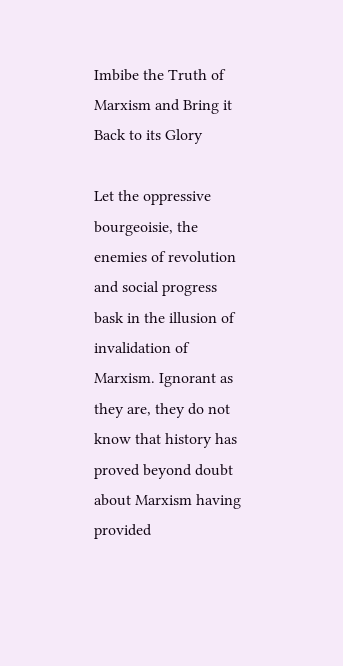Imbibe the Truth of Marxism and Bring it Back to its Glory

Let the oppressive bourgeoisie, the enemies of revolution and social progress bask in the illusion of invalidation of Marxism. Ignorant as they are, they do not know that history has proved beyond doubt about Marxism having provided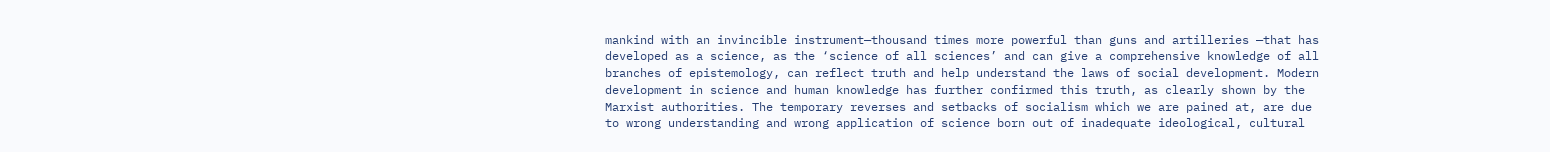mankind with an invincible instrument—thousand times more powerful than guns and artilleries —that has developed as a science, as the ‘science of all sciences’ and can give a comprehensive knowledge of all branches of epistemology, can reflect truth and help understand the laws of social development. Modern development in science and human knowledge has further confirmed this truth, as clearly shown by the Marxist authorities. The temporary reverses and setbacks of socialism which we are pained at, are due to wrong understanding and wrong application of science born out of inadequate ideological, cultural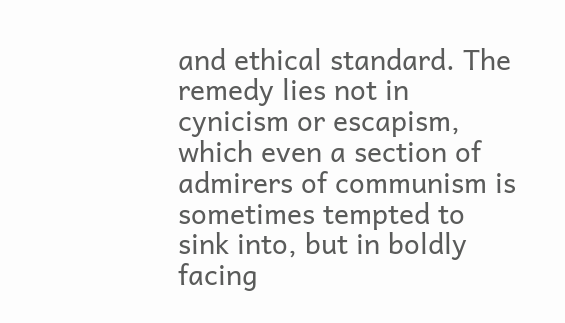and ethical standard. The remedy lies not in cynicism or escapism, which even a section of admirers of communism is sometimes tempted to sink into, but in boldly facing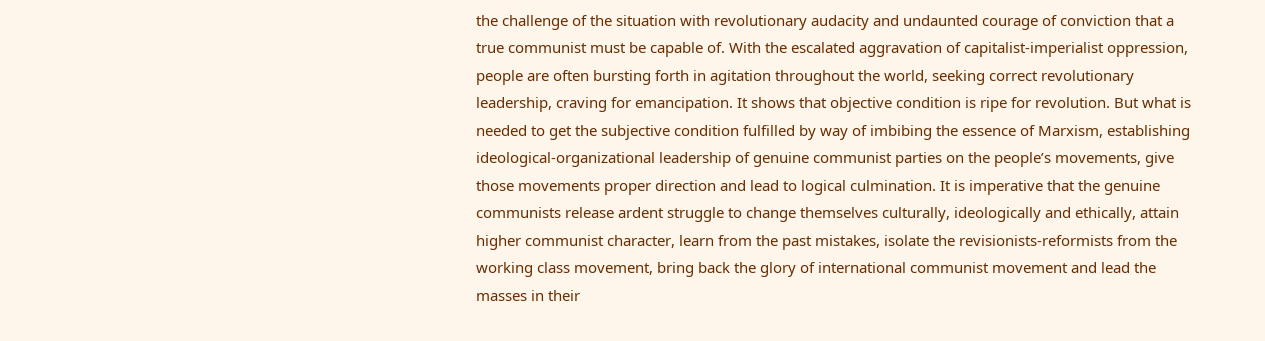the challenge of the situation with revolutionary audacity and undaunted courage of conviction that a true communist must be capable of. With the escalated aggravation of capitalist-imperialist oppression, people are often bursting forth in agitation throughout the world, seeking correct revolutionary leadership, craving for emancipation. It shows that objective condition is ripe for revolution. But what is needed to get the subjective condition fulfilled by way of imbibing the essence of Marxism, establishing ideological-organizational leadership of genuine communist parties on the people’s movements, give those movements proper direction and lead to logical culmination. It is imperative that the genuine communists release ardent struggle to change themselves culturally, ideologically and ethically, attain higher communist character, learn from the past mistakes, isolate the revisionists-reformists from the working class movement, bring back the glory of international communist movement and lead the masses in their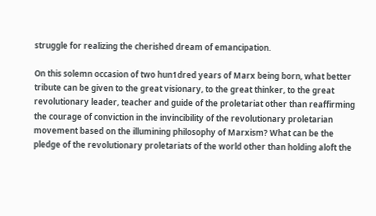struggle for realizing the cherished dream of emancipation.

On this solemn occasion of two hun1dred years of Marx being born, what better tribute can be given to the great visionary, to the great thinker, to the great revolutionary leader, teacher and guide of the proletariat other than reaffirming the courage of conviction in the invincibility of the revolutionary proletarian movement based on the illumining philosophy of Marxism? What can be the pledge of the revolutionary proletariats of the world other than holding aloft the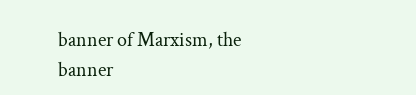banner of Marxism, the banner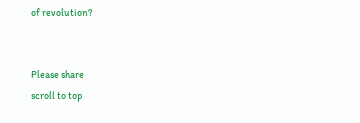of revolution?


Please share
scroll to top